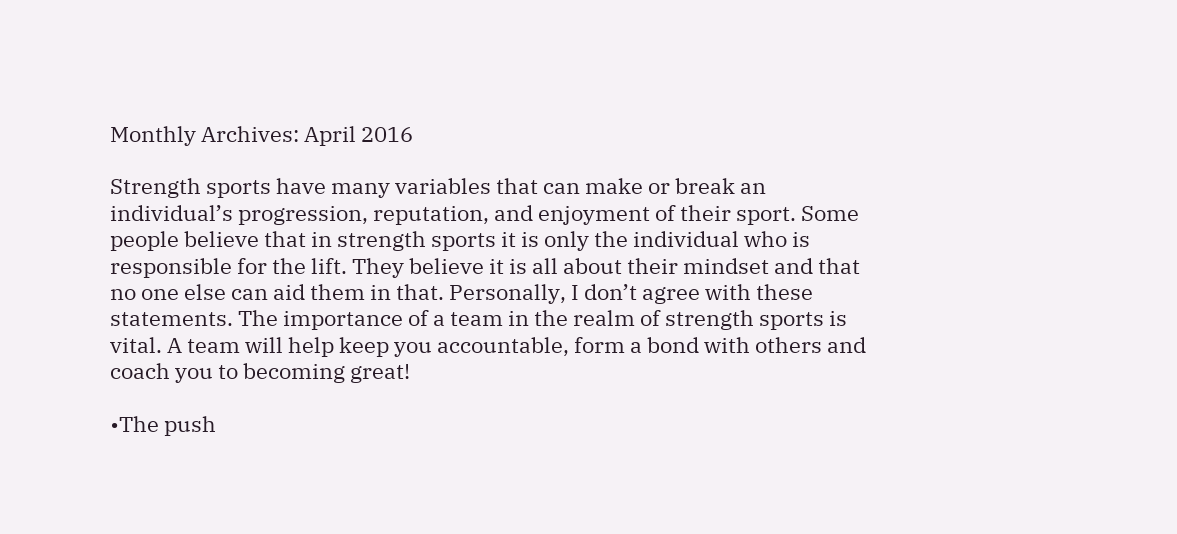Monthly Archives: April 2016

Strength sports have many variables that can make or break an individual’s progression, reputation, and enjoyment of their sport. Some people believe that in strength sports it is only the individual who is responsible for the lift. They believe it is all about their mindset and that no one else can aid them in that. Personally, I don’t agree with these statements. The importance of a team in the realm of strength sports is vital. A team will help keep you accountable, form a bond with others and coach you to becoming great!

•The push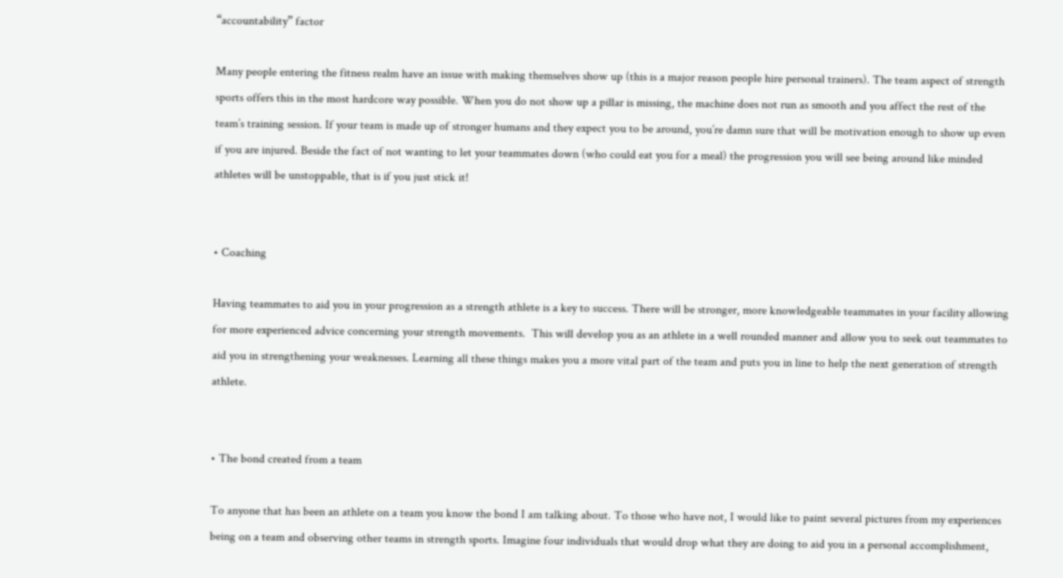“accountability” factor

Many people entering the fitness realm have an issue with making themselves show up (this is a major reason people hire personal trainers). The team aspect of strength sports offers this in the most hardcore way possible. When you do not show up a pillar is missing, the machine does not run as smooth and you affect the rest of the team’s training session. If your team is made up of stronger humans and they expect you to be around, you’re damn sure that will be motivation enough to show up even if you are injured. Beside the fact of not wanting to let your teammates down (who could eat you for a meal) the progression you will see being around like minded athletes will be unstoppable, that is if you just stick it!


• Coaching

Having teammates to aid you in your progression as a strength athlete is a key to success. There will be stronger, more knowledgeable teammates in your facility allowing for more experienced advice concerning your strength movements.  This will develop you as an athlete in a well rounded manner and allow you to seek out teammates to aid you in strengthening your weaknesses. Learning all these things makes you a more vital part of the team and puts you in line to help the next generation of strength athlete.


• The bond created from a team

To anyone that has been an athlete on a team you know the bond I am talking about. To those who have not, I would like to paint several pictures from my experiences being on a team and observing other teams in strength sports. Imagine four individuals that would drop what they are doing to aid you in a personal accomplishment,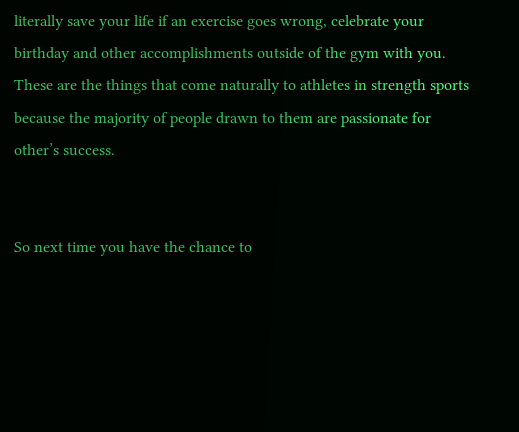literally save your life if an exercise goes wrong, celebrate your birthday and other accomplishments outside of the gym with you. These are the things that come naturally to athletes in strength sports because the majority of people drawn to them are passionate for other’s success.


So next time you have the chance to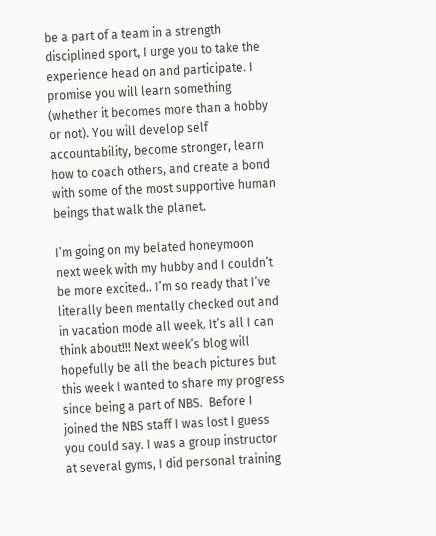be a part of a team in a strength disciplined sport, I urge you to take the experience head on and participate. I promise you will learn something (whether it becomes more than a hobby or not). You will develop self accountability, become stronger, learn how to coach others, and create a bond with some of the most supportive human beings that walk the planet.

I’m going on my belated honeymoon next week with my hubby and I couldn’t be more excited.. I’m so ready that I’ve literally been mentally checked out and in vacation mode all week. It’s all I can think about!!! Next week’s blog will hopefully be all the beach pictures but this week I wanted to share my progress since being a part of NBS.  Before I joined the NBS staff I was lost I guess you could say. I was a group instructor at several gyms, I did personal training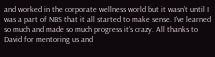and worked in the corporate wellness world but it wasn’t until I was a part of NBS that it all started to make sense. I’ve learned so much and made so much progress it’s crazy. All thanks to David for mentoring us and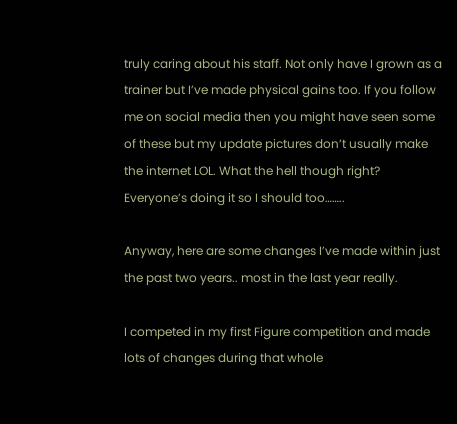truly caring about his staff. Not only have I grown as a trainer but I’ve made physical gains too. If you follow me on social media then you might have seen some of these but my update pictures don’t usually make the internet LOL. What the hell though right? Everyone’s doing it so I should too……..

Anyway, here are some changes I’ve made within just the past two years.. most in the last year really.

I competed in my first Figure competition and made lots of changes during that whole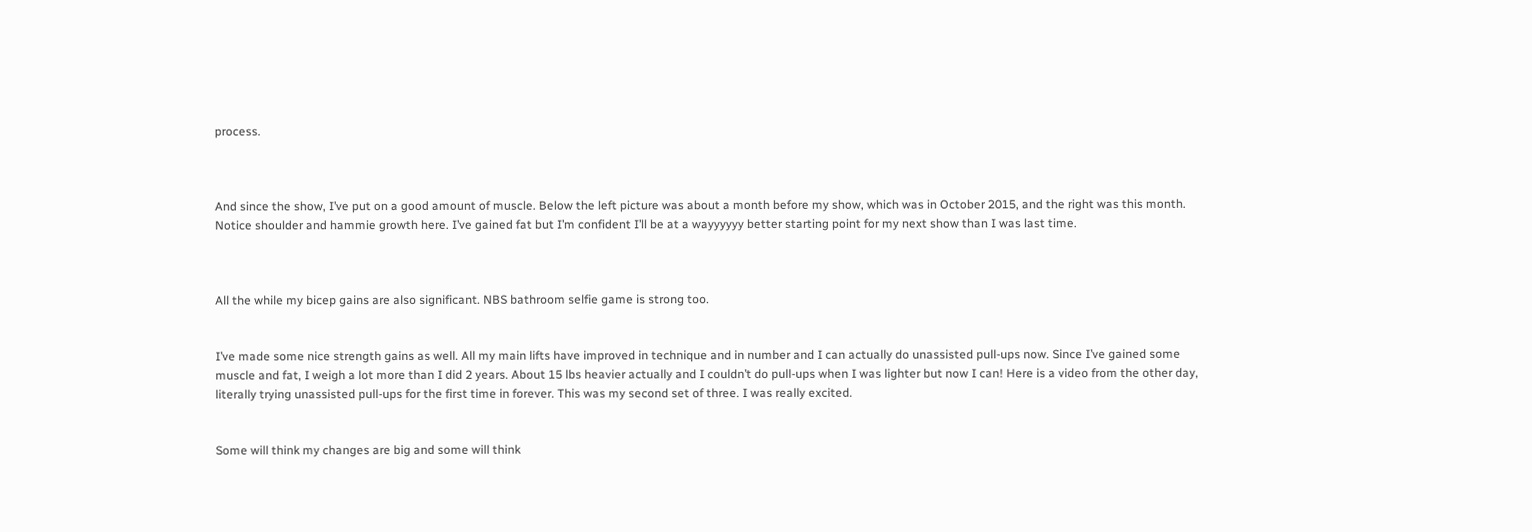process.



And since the show, I’ve put on a good amount of muscle. Below the left picture was about a month before my show, which was in October 2015, and the right was this month. Notice shoulder and hammie growth here. I’ve gained fat but I’m confident I’ll be at a wayyyyyy better starting point for my next show than I was last time.



All the while my bicep gains are also significant. NBS bathroom selfie game is strong too.


I’ve made some nice strength gains as well. All my main lifts have improved in technique and in number and I can actually do unassisted pull-ups now. Since I’ve gained some muscle and fat, I weigh a lot more than I did 2 years. About 15 lbs heavier actually and I couldn’t do pull-ups when I was lighter but now I can! Here is a video from the other day, literally trying unassisted pull-ups for the first time in forever. This was my second set of three. I was really excited.


Some will think my changes are big and some will think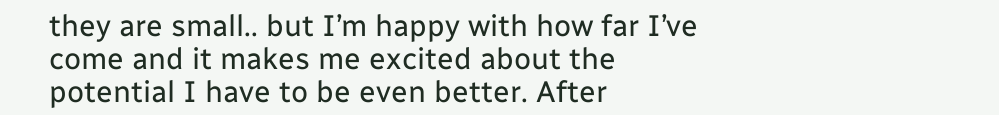they are small.. but I’m happy with how far I’ve come and it makes me excited about the potential I have to be even better. After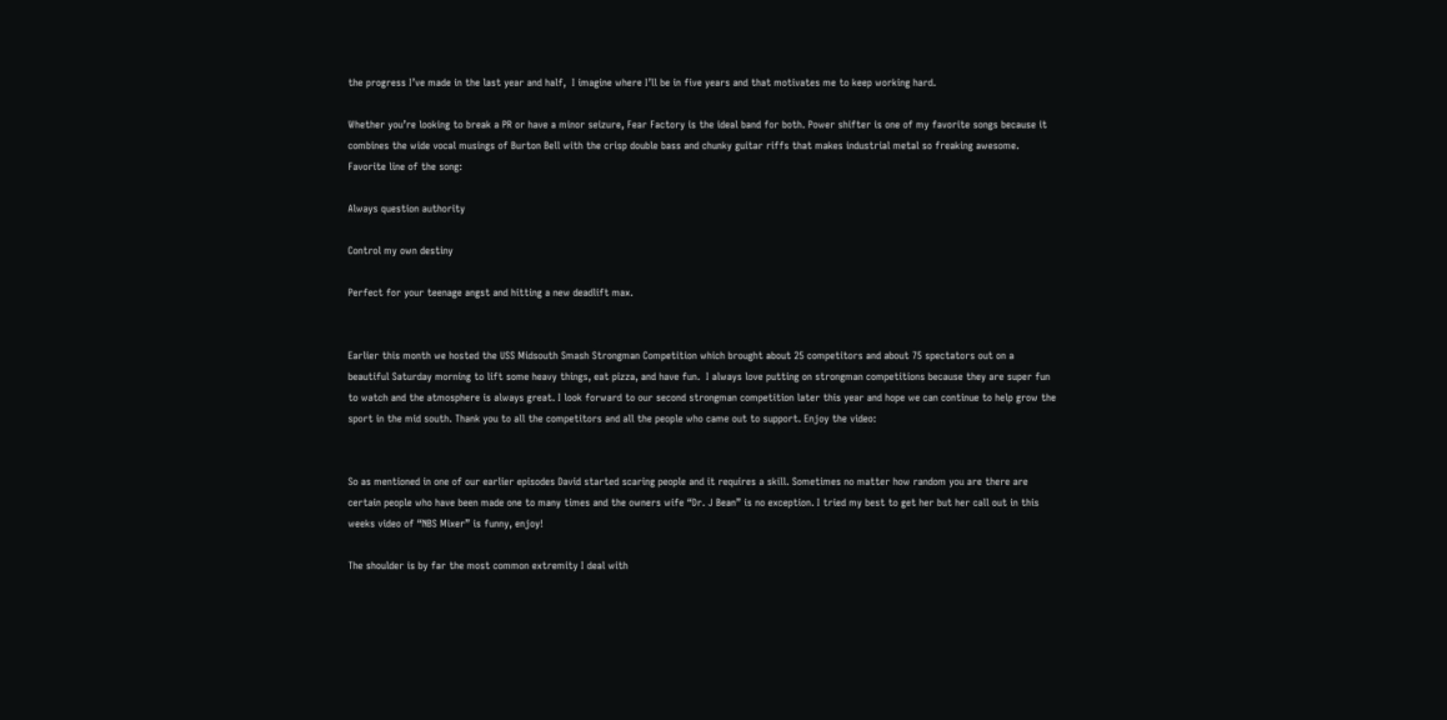the progress I’ve made in the last year and half,  I imagine where I’ll be in five years and that motivates me to keep working hard.

Whether you’re looking to break a PR or have a minor seizure, Fear Factory is the ideal band for both. Power shifter is one of my favorite songs because it combines the wide vocal musings of Burton Bell with the crisp double bass and chunky guitar riffs that makes industrial metal so freaking awesome. Favorite line of the song:

Always question authority

Control my own destiny

Perfect for your teenage angst and hitting a new deadlift max.


Earlier this month we hosted the USS Midsouth Smash Strongman Competition which brought about 25 competitors and about 75 spectators out on a beautiful Saturday morning to lift some heavy things, eat pizza, and have fun.  I always love putting on strongman competitions because they are super fun to watch and the atmosphere is always great. I look forward to our second strongman competition later this year and hope we can continue to help grow the sport in the mid south. Thank you to all the competitors and all the people who came out to support. Enjoy the video:


So as mentioned in one of our earlier episodes David started scaring people and it requires a skill. Sometimes no matter how random you are there are certain people who have been made one to many times and the owners wife “Dr. J Bean” is no exception. I tried my best to get her but her call out in this weeks video of “NBS Mixer” is funny, enjoy!

The shoulder is by far the most common extremity I deal with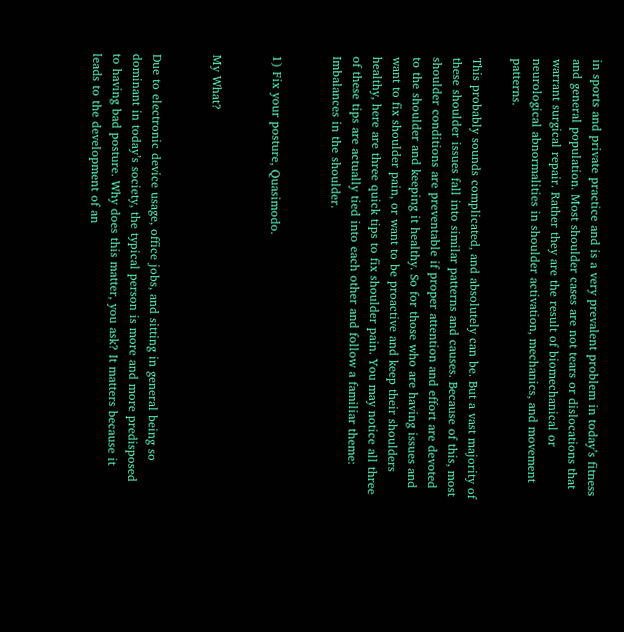in sports and private practice and is a very prevalent problem in today’s fitness and general population. Most shoulder cases are not tears or dislocations that warrant surgical repair. Rather they are the result of biomechanical or neurological abnormalities in shoulder activation, mechanics, and movement patterns.

This probably sounds complicated, and absolutely can be. But a vast majority of these shoulder issues fall into similar patterns and causes. Because of this, most shoulder conditions are preventable if proper attention and effort are devoted to the shoulder and keeping it healthy. So for those who are having issues and want to fix shoulder pain, or want to be proactive and keep their shoulders healthy, here are three quick tips to fix shoulder pain. You may notice all three of these tips are actually tied into each other and follow a familiar theme: Imbalances in the shoulder.


1) Fix your posture, Quasimodo.


My What?


Due to electronic device usage, office jobs, and sitting in general being so dominant in today’s society, the typical person is more and more predisposed to having bad posture. Why does this matter, you ask? It matters because it leads to the development of an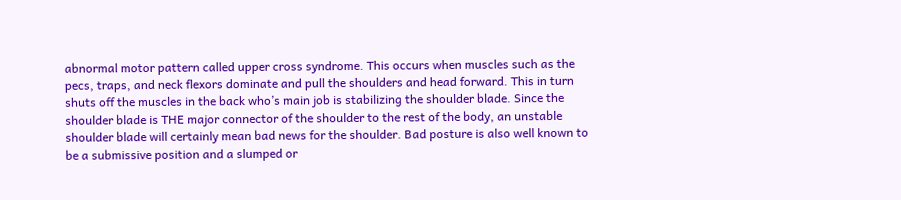abnormal motor pattern called upper cross syndrome. This occurs when muscles such as the pecs, traps, and neck flexors dominate and pull the shoulders and head forward. This in turn shuts off the muscles in the back who’s main job is stabilizing the shoulder blade. Since the shoulder blade is THE major connector of the shoulder to the rest of the body, an unstable shoulder blade will certainly mean bad news for the shoulder. Bad posture is also well known to be a submissive position and a slumped or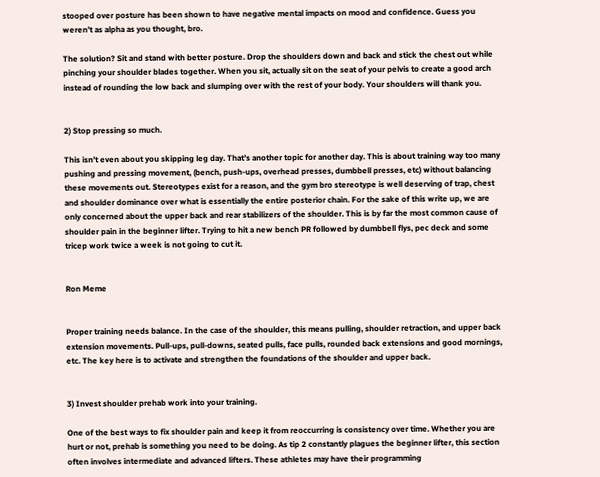stooped over posture has been shown to have negative mental impacts on mood and confidence. Guess you weren’t as alpha as you thought, bro.

The solution? Sit and stand with better posture. Drop the shoulders down and back and stick the chest out while pinching your shoulder blades together. When you sit, actually sit on the seat of your pelvis to create a good arch instead of rounding the low back and slumping over with the rest of your body. Your shoulders will thank you.


2) Stop pressing so much.

This isn’t even about you skipping leg day. That’s another topic for another day. This is about training way too many pushing and pressing movement, (bench, push-ups, overhead presses, dumbbell presses, etc) without balancing these movements out. Stereotypes exist for a reason, and the gym bro stereotype is well deserving of trap, chest and shoulder dominance over what is essentially the entire posterior chain. For the sake of this write up, we are only concerned about the upper back and rear stabilizers of the shoulder. This is by far the most common cause of shoulder pain in the beginner lifter. Trying to hit a new bench PR followed by dumbbell flys, pec deck and some tricep work twice a week is not going to cut it.


Ron Meme


Proper training needs balance. In the case of the shoulder, this means pulling, shoulder retraction, and upper back extension movements. Pull-ups, pull-downs, seated pulls, face pulls, rounded back extensions and good mornings, etc. The key here is to activate and strengthen the foundations of the shoulder and upper back.


3) Invest shoulder prehab work into your training.

One of the best ways to fix shoulder pain and keep it from reoccurring is consistency over time. Whether you are hurt or not, prehab is something you need to be doing. As tip 2 constantly plagues the beginner lifter, this section often involves intermediate and advanced lifters. These athletes may have their programming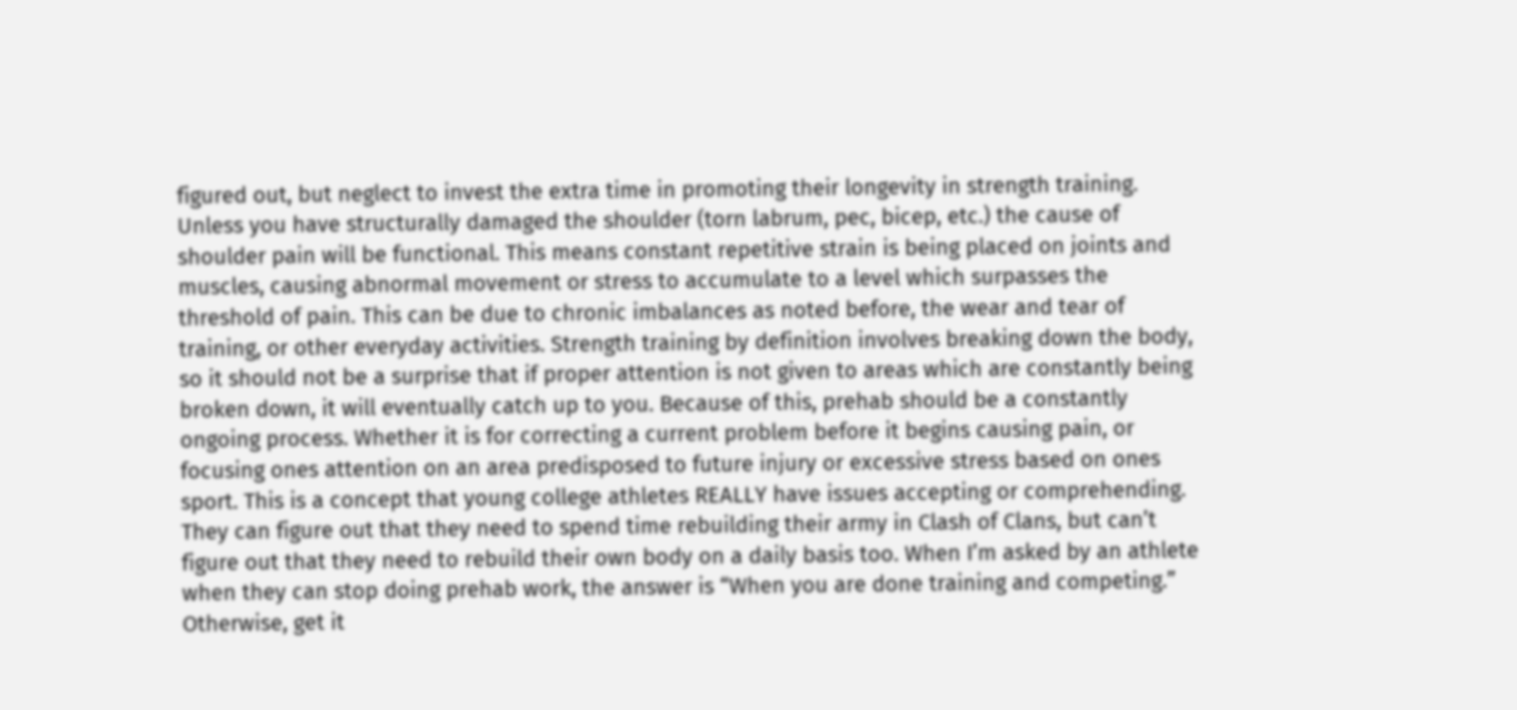figured out, but neglect to invest the extra time in promoting their longevity in strength training. Unless you have structurally damaged the shoulder (torn labrum, pec, bicep, etc.) the cause of shoulder pain will be functional. This means constant repetitive strain is being placed on joints and muscles, causing abnormal movement or stress to accumulate to a level which surpasses the threshold of pain. This can be due to chronic imbalances as noted before, the wear and tear of training, or other everyday activities. Strength training by definition involves breaking down the body, so it should not be a surprise that if proper attention is not given to areas which are constantly being broken down, it will eventually catch up to you. Because of this, prehab should be a constantly ongoing process. Whether it is for correcting a current problem before it begins causing pain, or focusing ones attention on an area predisposed to future injury or excessive stress based on ones sport. This is a concept that young college athletes REALLY have issues accepting or comprehending. They can figure out that they need to spend time rebuilding their army in Clash of Clans, but can’t figure out that they need to rebuild their own body on a daily basis too. When I’m asked by an athlete when they can stop doing prehab work, the answer is “When you are done training and competing.” Otherwise, get it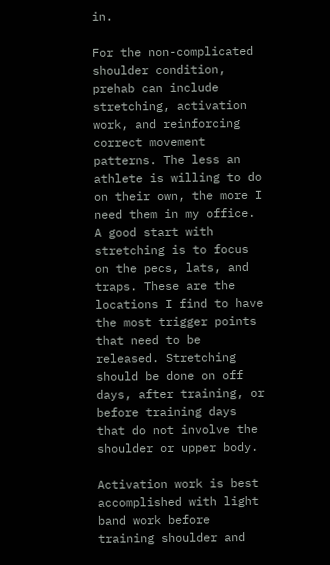in.

For the non-complicated shoulder condition, prehab can include stretching, activation work, and reinforcing correct movement patterns. The less an athlete is willing to do on their own, the more I need them in my office. A good start with stretching is to focus on the pecs, lats, and traps. These are the locations I find to have the most trigger points that need to be released. Stretching should be done on off days, after training, or before training days that do not involve the shoulder or upper body.

Activation work is best accomplished with light band work before training shoulder and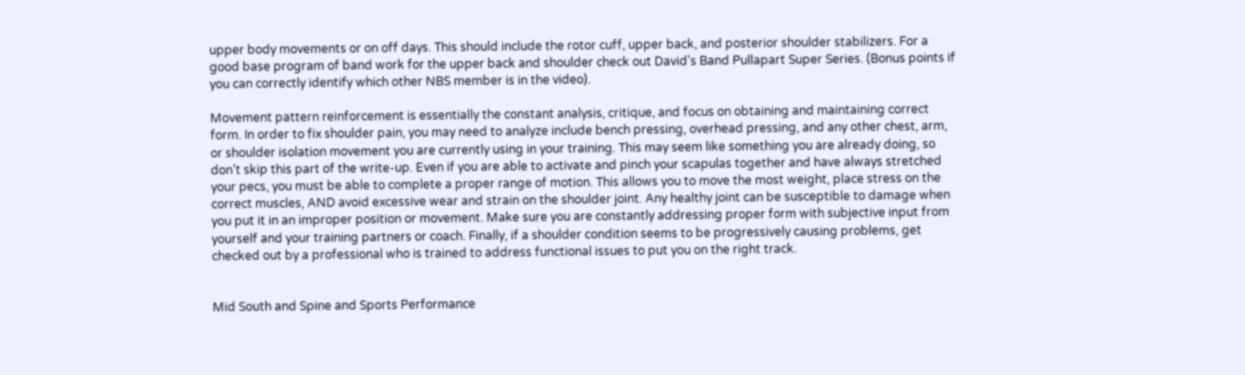upper body movements or on off days. This should include the rotor cuff, upper back, and posterior shoulder stabilizers. For a good base program of band work for the upper back and shoulder check out David’s Band Pullapart Super Series. (Bonus points if you can correctly identify which other NBS member is in the video).

Movement pattern reinforcement is essentially the constant analysis, critique, and focus on obtaining and maintaining correct form. In order to fix shoulder pain, you may need to analyze include bench pressing, overhead pressing, and any other chest, arm, or shoulder isolation movement you are currently using in your training. This may seem like something you are already doing, so don’t skip this part of the write-up. Even if you are able to activate and pinch your scapulas together and have always stretched your pecs, you must be able to complete a proper range of motion. This allows you to move the most weight, place stress on the correct muscles, AND avoid excessive wear and strain on the shoulder joint. Any healthy joint can be susceptible to damage when you put it in an improper position or movement. Make sure you are constantly addressing proper form with subjective input from yourself and your training partners or coach. Finally, if a shoulder condition seems to be progressively causing problems, get checked out by a professional who is trained to address functional issues to put you on the right track.


Mid South and Spine and Sports Performance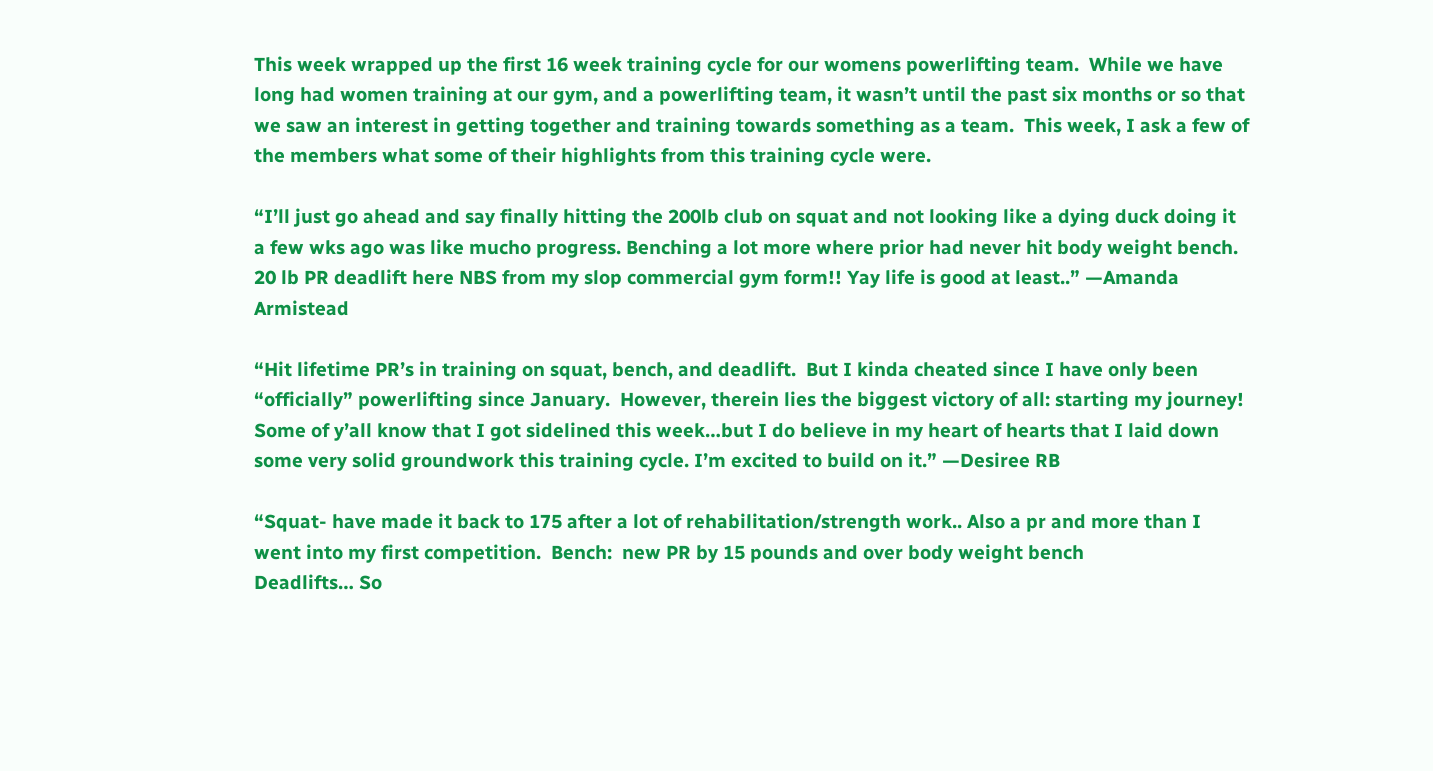This week wrapped up the first 16 week training cycle for our womens powerlifting team.  While we have long had women training at our gym, and a powerlifting team, it wasn’t until the past six months or so that we saw an interest in getting together and training towards something as a team.  This week, I ask a few of the members what some of their highlights from this training cycle were.

“I’ll just go ahead and say finally hitting the 200lb club on squat and not looking like a dying duck doing it a few wks ago was like mucho progress. Benching a lot more where prior had never hit body weight bench. 20 lb PR deadlift here NBS from my slop commercial gym form!! Yay life is good at least..” —Amanda Armistead

“Hit lifetime PR’s in training on squat, bench, and deadlift.  But I kinda cheated since I have only been “officially” powerlifting since January.  However, therein lies the biggest victory of all: starting my journey! Some of y’all know that I got sidelined this week…but I do believe in my heart of hearts that I laid down some very solid groundwork this training cycle. I’m excited to build on it.” —Desiree RB

“Squat- have made it back to 175 after a lot of rehabilitation/strength work.. Also a pr and more than I went into my first competition.  Bench:  new PR by 15 pounds and over body weight bench
Deadlifts… So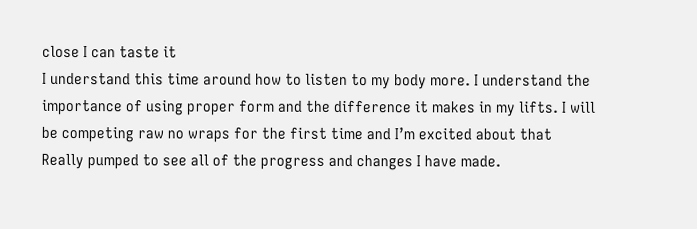close I can taste it
I understand this time around how to listen to my body more. I understand the importance of using proper form and the difference it makes in my lifts. I will be competing raw no wraps for the first time and I’m excited about that
Really pumped to see all of the progress and changes I have made.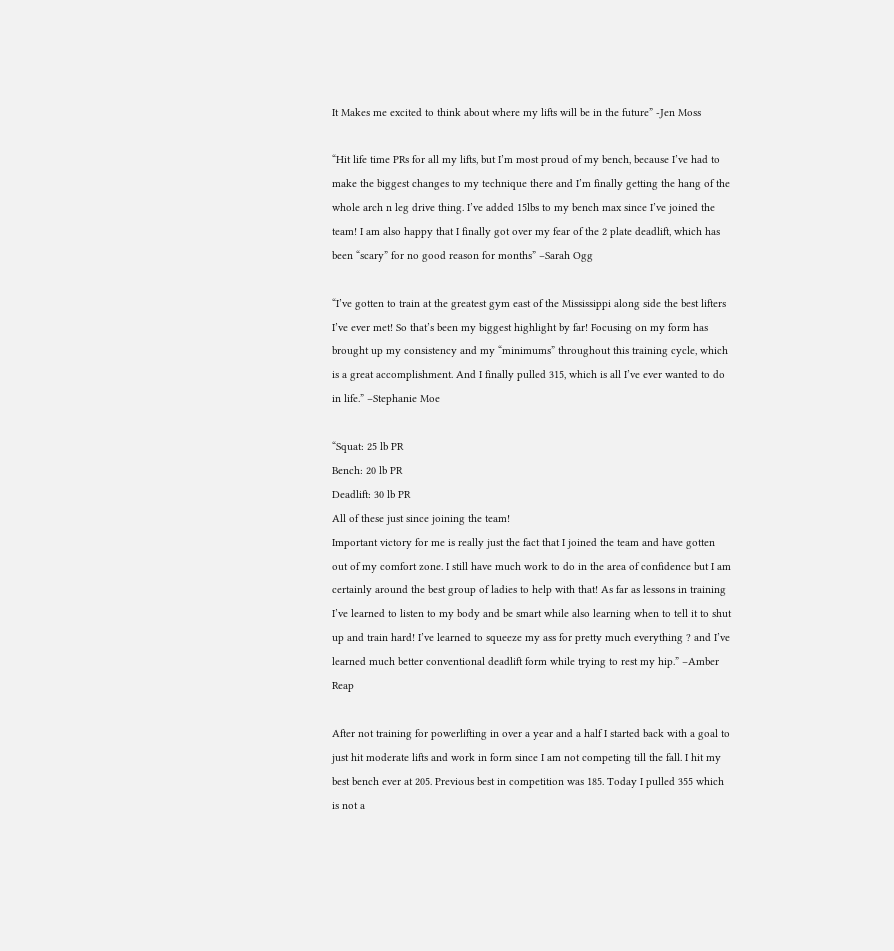It Makes me excited to think about where my lifts will be in the future” -Jen Moss

“Hit life time PRs for all my lifts, but I’m most proud of my bench, because I’ve had to make the biggest changes to my technique there and I’m finally getting the hang of the whole arch n leg drive thing. I’ve added 15lbs to my bench max since I’ve joined the team! I am also happy that I finally got over my fear of the 2 plate deadlift, which has been “scary” for no good reason for months” –Sarah Ogg

“I’ve gotten to train at the greatest gym east of the Mississippi along side the best lifters I’ve ever met! So that’s been my biggest highlight by far! Focusing on my form has brought up my consistency and my “minimums” throughout this training cycle, which is a great accomplishment. And I finally pulled 315, which is all I’ve ever wanted to do in life.” –Stephanie Moe

“Squat: 25 lb PR
Bench: 20 lb PR
Deadlift: 30 lb PR
All of these just since joining the team!
Important victory for me is really just the fact that I joined the team and have gotten out of my comfort zone. I still have much work to do in the area of confidence but I am certainly around the best group of ladies to help with that! As far as lessons in training I’ve learned to listen to my body and be smart while also learning when to tell it to shut up and train hard! I’ve learned to squeeze my ass for pretty much everything ? and I’ve learned much better conventional deadlift form while trying to rest my hip.” –Amber Reap

After not training for powerlifting in over a year and a half I started back with a goal to just hit moderate lifts and work in form since I am not competing till the fall. I hit my best bench ever at 205. Previous best in competition was 185. Today I pulled 355 which is not a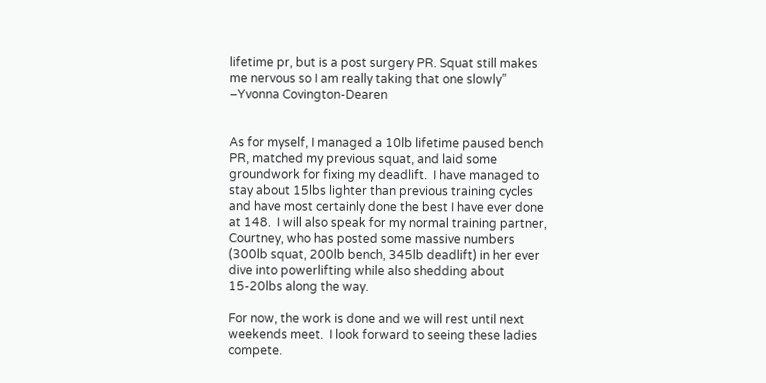lifetime pr, but is a post surgery PR. Squat still makes me nervous so I am really taking that one slowly” –Yvonna Covington-Dearen


As for myself, I managed a 10lb lifetime paused bench PR, matched my previous squat, and laid some groundwork for fixing my deadlift.  I have managed to stay about 15lbs lighter than previous training cycles and have most certainly done the best I have ever done at 148.  I will also speak for my normal training partner, Courtney, who has posted some massive numbers (300lb squat, 200lb bench, 345lb deadlift) in her ever dive into powerlifting while also shedding about 15-20lbs along the way.

For now, the work is done and we will rest until next weekends meet.  I look forward to seeing these ladies compete.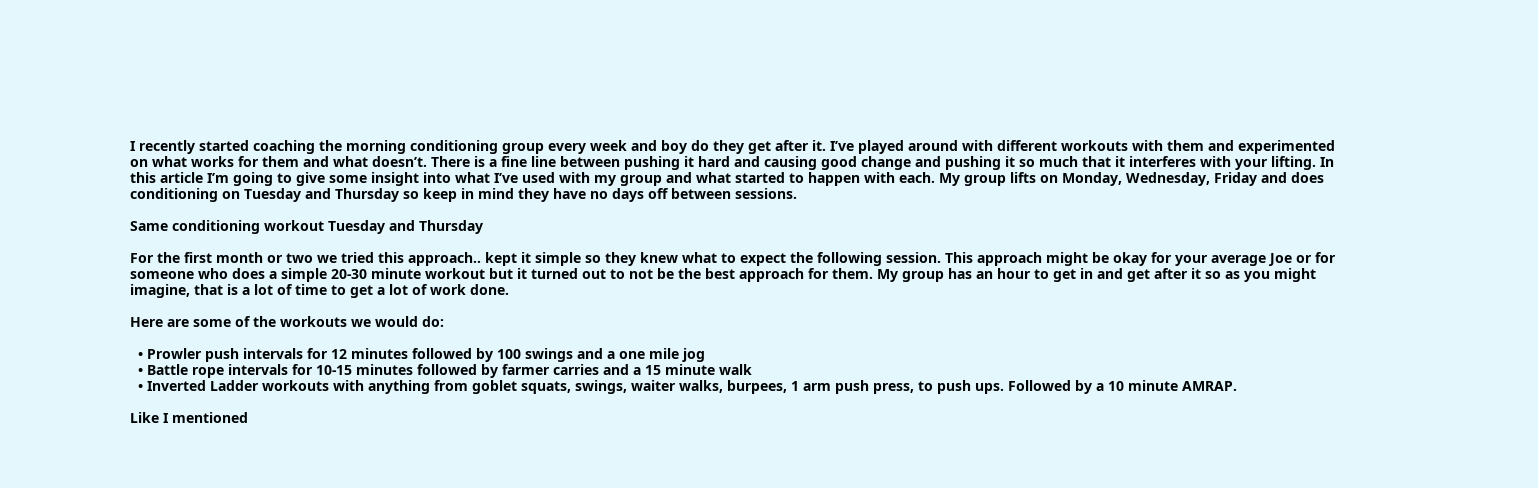I recently started coaching the morning conditioning group every week and boy do they get after it. I’ve played around with different workouts with them and experimented on what works for them and what doesn’t. There is a fine line between pushing it hard and causing good change and pushing it so much that it interferes with your lifting. In this article I’m going to give some insight into what I’ve used with my group and what started to happen with each. My group lifts on Monday, Wednesday, Friday and does conditioning on Tuesday and Thursday so keep in mind they have no days off between sessions.

Same conditioning workout Tuesday and Thursday

For the first month or two we tried this approach.. kept it simple so they knew what to expect the following session. This approach might be okay for your average Joe or for someone who does a simple 20-30 minute workout but it turned out to not be the best approach for them. My group has an hour to get in and get after it so as you might imagine, that is a lot of time to get a lot of work done.

Here are some of the workouts we would do:

  • Prowler push intervals for 12 minutes followed by 100 swings and a one mile jog
  • Battle rope intervals for 10-15 minutes followed by farmer carries and a 15 minute walk
  • Inverted Ladder workouts with anything from goblet squats, swings, waiter walks, burpees, 1 arm push press, to push ups. Followed by a 10 minute AMRAP.

Like I mentioned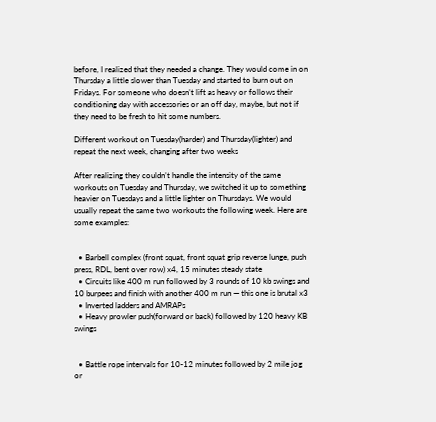before, I realized that they needed a change. They would come in on Thursday a little slower than Tuesday and started to burn out on Fridays. For someone who doesn’t lift as heavy or follows their conditioning day with accessories or an off day, maybe, but not if they need to be fresh to hit some numbers.

Different workout on Tuesday(harder) and Thursday(lighter) and repeat the next week, changing after two weeks

After realizing they couldn’t handle the intensity of the same workouts on Tuesday and Thursday, we switched it up to something heavier on Tuesdays and a little lighter on Thursdays. We would usually repeat the same two workouts the following week. Here are some examples:


  • Barbell complex (front squat, front squat grip reverse lunge, push press, RDL, bent over row) x4, 15 minutes steady state
  • Circuits like 400 m run followed by 3 rounds of 10 kb swings and 10 burpees and finish with another 400 m run — this one is brutal x3
  • Inverted ladders and AMRAPs
  • Heavy prowler push(forward or back) followed by 120 heavy KB swings


  • Battle rope intervals for 10-12 minutes followed by 2 mile jog or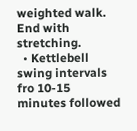weighted walk. End with stretching.
  • Kettlebell swing intervals fro 10-15 minutes followed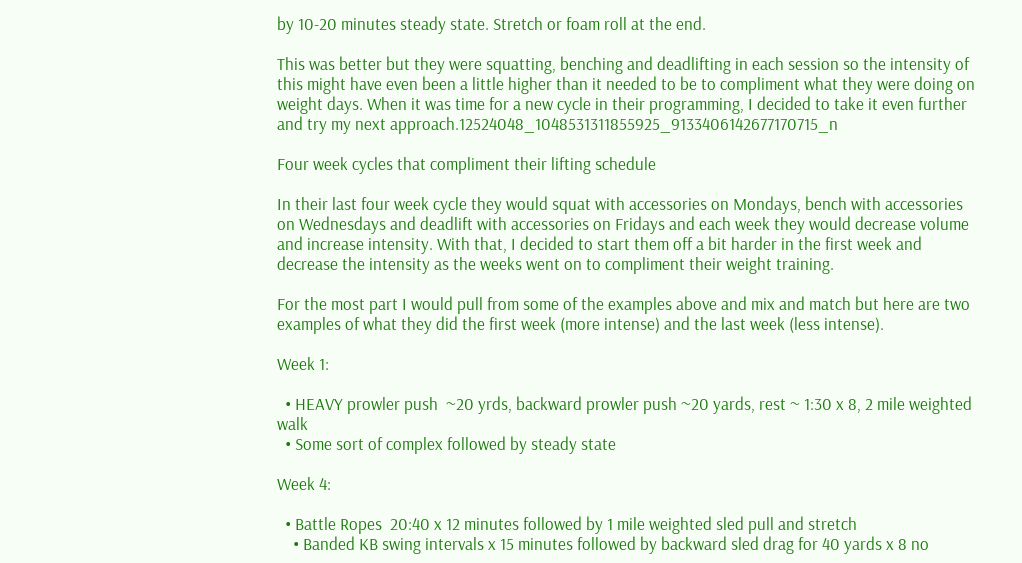by 10-20 minutes steady state. Stretch or foam roll at the end.

This was better but they were squatting, benching and deadlifting in each session so the intensity of this might have even been a little higher than it needed to be to compliment what they were doing on weight days. When it was time for a new cycle in their programming, I decided to take it even further and try my next approach.12524048_1048531311855925_9133406142677170715_n

Four week cycles that compliment their lifting schedule

In their last four week cycle they would squat with accessories on Mondays, bench with accessories on Wednesdays and deadlift with accessories on Fridays and each week they would decrease volume and increase intensity. With that, I decided to start them off a bit harder in the first week and decrease the intensity as the weeks went on to compliment their weight training.

For the most part I would pull from some of the examples above and mix and match but here are two examples of what they did the first week (more intense) and the last week (less intense).

Week 1:

  • HEAVY prowler push  ~20 yrds, backward prowler push ~20 yards, rest ~ 1:30 x 8, 2 mile weighted walk
  • Some sort of complex followed by steady state

Week 4:

  • Battle Ropes  20:40 x 12 minutes followed by 1 mile weighted sled pull and stretch
    • Banded KB swing intervals x 15 minutes followed by backward sled drag for 40 yards x 8 no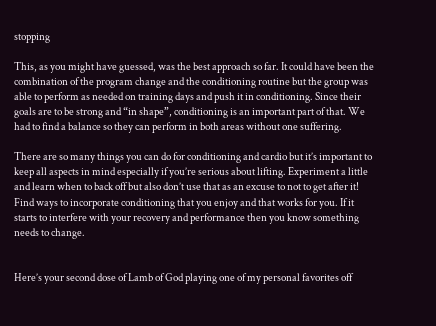stopping

This, as you might have guessed, was the best approach so far. It could have been the combination of the program change and the conditioning routine but the group was able to perform as needed on training days and push it in conditioning. Since their goals are to be strong and “in shape”, conditioning is an important part of that. We had to find a balance so they can perform in both areas without one suffering.

There are so many things you can do for conditioning and cardio but it’s important to keep all aspects in mind especially if you’re serious about lifting. Experiment a little and learn when to back off but also don’t use that as an excuse to not to get after it! Find ways to incorporate conditioning that you enjoy and that works for you. If it starts to interfere with your recovery and performance then you know something needs to change.


Here’s your second dose of Lamb of God playing one of my personal favorites off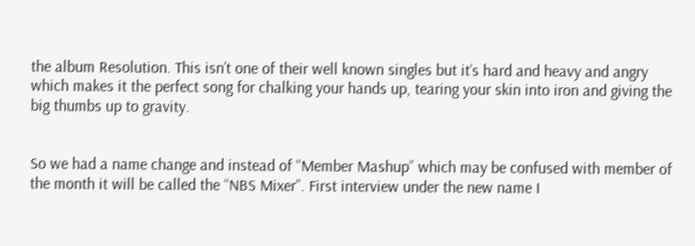the album Resolution. This isn’t one of their well known singles but it’s hard and heavy and angry which makes it the perfect song for chalking your hands up, tearing your skin into iron and giving the big thumbs up to gravity.


So we had a name change and instead of “Member Mashup” which may be confused with member of the month it will be called the “NBS Mixer”. First interview under the new name I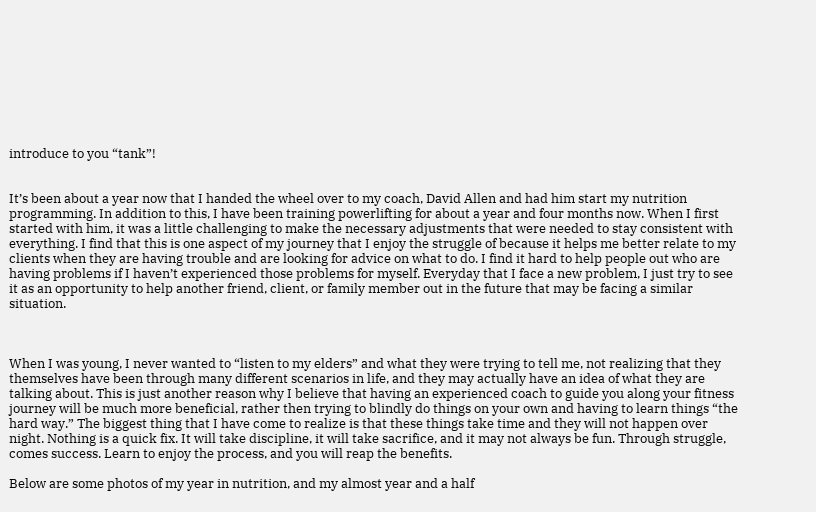introduce to you “tank”!


It’s been about a year now that I handed the wheel over to my coach, David Allen and had him start my nutrition programming. In addition to this, I have been training powerlifting for about a year and four months now. When I first started with him, it was a little challenging to make the necessary adjustments that were needed to stay consistent with everything. I find that this is one aspect of my journey that I enjoy the struggle of because it helps me better relate to my clients when they are having trouble and are looking for advice on what to do. I find it hard to help people out who are having problems if I haven’t experienced those problems for myself. Everyday that I face a new problem, I just try to see it as an opportunity to help another friend, client, or family member out in the future that may be facing a similar situation.



When I was young, I never wanted to “listen to my elders” and what they were trying to tell me, not realizing that they themselves have been through many different scenarios in life, and they may actually have an idea of what they are talking about. This is just another reason why I believe that having an experienced coach to guide you along your fitness journey will be much more beneficial, rather then trying to blindly do things on your own and having to learn things “the hard way.” The biggest thing that I have come to realize is that these things take time and they will not happen over night. Nothing is a quick fix. It will take discipline, it will take sacrifice, and it may not always be fun. Through struggle, comes success. Learn to enjoy the process, and you will reap the benefits.

Below are some photos of my year in nutrition, and my almost year and a half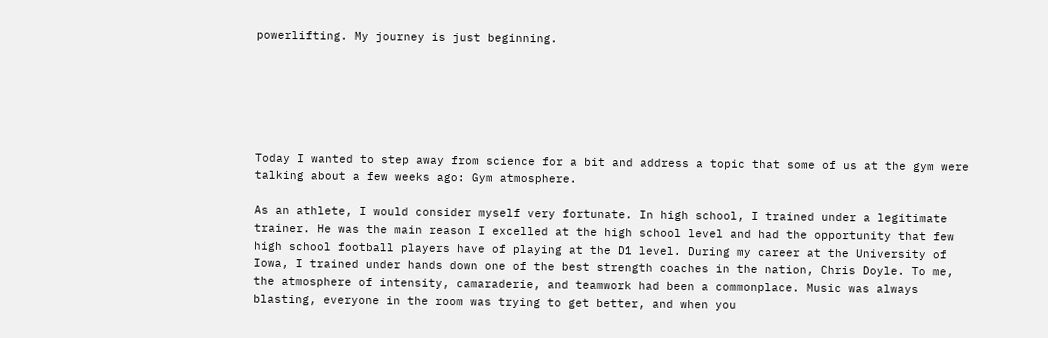powerlifting. My journey is just beginning.






Today I wanted to step away from science for a bit and address a topic that some of us at the gym were talking about a few weeks ago: Gym atmosphere.

As an athlete, I would consider myself very fortunate. In high school, I trained under a legitimate trainer. He was the main reason I excelled at the high school level and had the opportunity that few high school football players have of playing at the D1 level. During my career at the University of Iowa, I trained under hands down one of the best strength coaches in the nation, Chris Doyle. To me, the atmosphere of intensity, camaraderie, and teamwork had been a commonplace. Music was always blasting, everyone in the room was trying to get better, and when you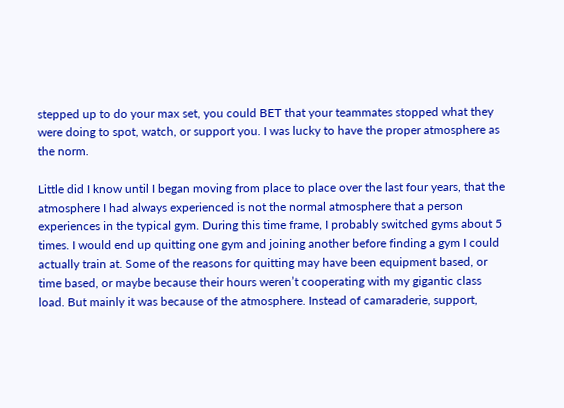stepped up to do your max set, you could BET that your teammates stopped what they were doing to spot, watch, or support you. I was lucky to have the proper atmosphere as the norm.

Little did I know until I began moving from place to place over the last four years, that the atmosphere I had always experienced is not the normal atmosphere that a person experiences in the typical gym. During this time frame, I probably switched gyms about 5 times. I would end up quitting one gym and joining another before finding a gym I could actually train at. Some of the reasons for quitting may have been equipment based, or time based, or maybe because their hours weren’t cooperating with my gigantic class load. But mainly it was because of the atmosphere. Instead of camaraderie, support,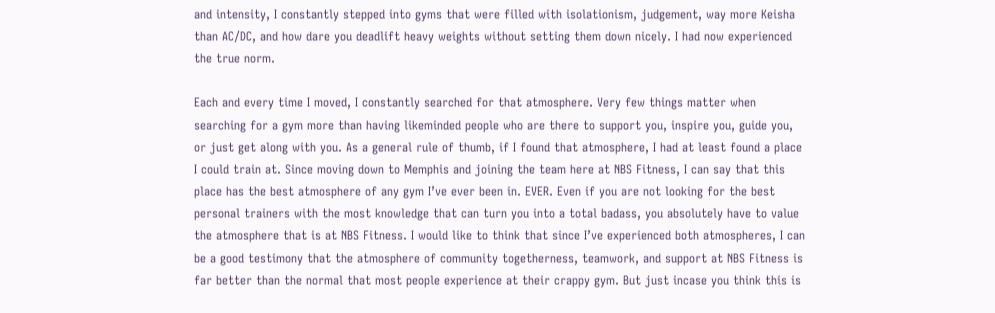and intensity, I constantly stepped into gyms that were filled with isolationism, judgement, way more Keisha than AC/DC, and how dare you deadlift heavy weights without setting them down nicely. I had now experienced the true norm.

Each and every time I moved, I constantly searched for that atmosphere. Very few things matter when searching for a gym more than having likeminded people who are there to support you, inspire you, guide you, or just get along with you. As a general rule of thumb, if I found that atmosphere, I had at least found a place I could train at. Since moving down to Memphis and joining the team here at NBS Fitness, I can say that this place has the best atmosphere of any gym I’ve ever been in. EVER. Even if you are not looking for the best personal trainers with the most knowledge that can turn you into a total badass, you absolutely have to value the atmosphere that is at NBS Fitness. I would like to think that since I’ve experienced both atmospheres, I can be a good testimony that the atmosphere of community togetherness, teamwork, and support at NBS Fitness is far better than the normal that most people experience at their crappy gym. But just incase you think this is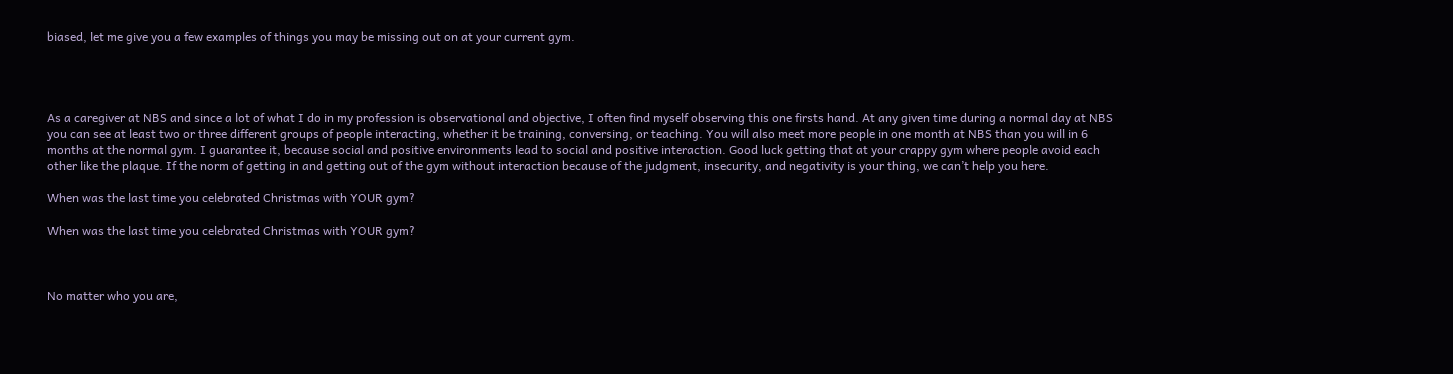biased, let me give you a few examples of things you may be missing out on at your current gym.




As a caregiver at NBS and since a lot of what I do in my profession is observational and objective, I often find myself observing this one firsts hand. At any given time during a normal day at NBS you can see at least two or three different groups of people interacting, whether it be training, conversing, or teaching. You will also meet more people in one month at NBS than you will in 6 months at the normal gym. I guarantee it, because social and positive environments lead to social and positive interaction. Good luck getting that at your crappy gym where people avoid each other like the plaque. If the norm of getting in and getting out of the gym without interaction because of the judgment, insecurity, and negativity is your thing, we can’t help you here.

When was the last time you celebrated Christmas with YOUR gym?

When was the last time you celebrated Christmas with YOUR gym?



No matter who you are,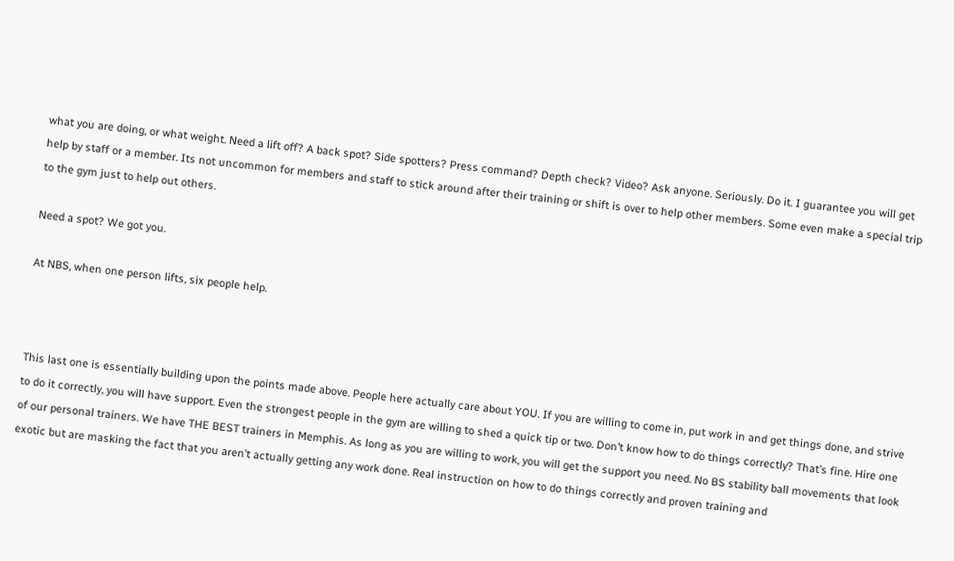what you are doing, or what weight. Need a lift off? A back spot? Side spotters? Press command? Depth check? Video? Ask anyone. Seriously. Do it. I guarantee you will get help by staff or a member. Its not uncommon for members and staff to stick around after their training or shift is over to help other members. Some even make a special trip to the gym just to help out others.

Need a spot? We got you.

At NBS, when one person lifts, six people help.



This last one is essentially building upon the points made above. People here actually care about YOU. If you are willing to come in, put work in and get things done, and strive to do it correctly, you will have support. Even the strongest people in the gym are willing to shed a quick tip or two. Don’t know how to do things correctly? That’s fine. Hire one of our personal trainers. We have THE BEST trainers in Memphis. As long as you are willing to work, you will get the support you need. No BS stability ball movements that look exotic but are masking the fact that you aren’t actually getting any work done. Real instruction on how to do things correctly and proven training and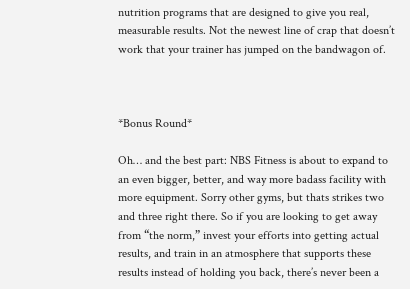nutrition programs that are designed to give you real, measurable results. Not the newest line of crap that doesn’t work that your trainer has jumped on the bandwagon of.



*Bonus Round*

Oh… and the best part: NBS Fitness is about to expand to an even bigger, better, and way more badass facility with more equipment. Sorry other gyms, but thats strikes two and three right there. So if you are looking to get away from “the norm,” invest your efforts into getting actual results, and train in an atmosphere that supports these results instead of holding you back, there’s never been a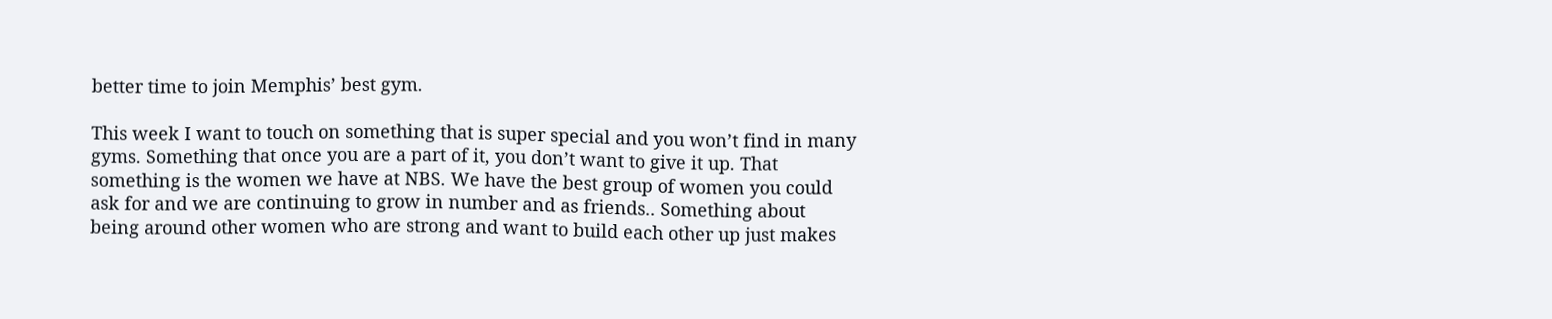better time to join Memphis’ best gym.

This week I want to touch on something that is super special and you won’t find in many gyms. Something that once you are a part of it, you don’t want to give it up. That something is the women we have at NBS. We have the best group of women you could ask for and we are continuing to grow in number and as friends.. Something about being around other women who are strong and want to build each other up just makes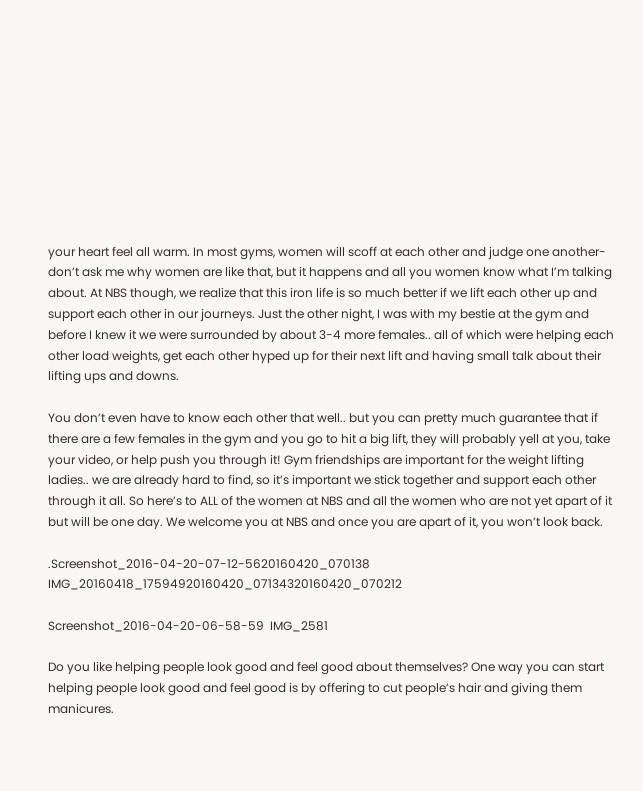your heart feel all warm. In most gyms, women will scoff at each other and judge one another- don’t ask me why women are like that, but it happens and all you women know what I’m talking about. At NBS though, we realize that this iron life is so much better if we lift each other up and support each other in our journeys. Just the other night, I was with my bestie at the gym and before I knew it we were surrounded by about 3-4 more females.. all of which were helping each other load weights, get each other hyped up for their next lift and having small talk about their lifting ups and downs.

You don’t even have to know each other that well.. but you can pretty much guarantee that if there are a few females in the gym and you go to hit a big lift, they will probably yell at you, take your video, or help push you through it! Gym friendships are important for the weight lifting ladies.. we are already hard to find, so it’s important we stick together and support each other through it all. So here’s to ALL of the women at NBS and all the women who are not yet apart of it but will be one day. We welcome you at NBS and once you are apart of it, you won’t look back.

.Screenshot_2016-04-20-07-12-5620160420_070138 IMG_20160418_17594920160420_07134320160420_070212

Screenshot_2016-04-20-06-58-59  IMG_2581

Do you like helping people look good and feel good about themselves? One way you can start helping people look good and feel good is by offering to cut people’s hair and giving them manicures.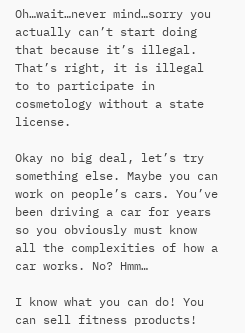Oh…wait…never mind…sorry you actually can’t start doing that because it’s illegal. That’s right, it is illegal to to participate in cosmetology without a state license.

Okay no big deal, let’s try something else. Maybe you can work on people’s cars. You’ve been driving a car for years so you obviously must know all the complexities of how a car works. No? Hmm…

I know what you can do! You can sell fitness products!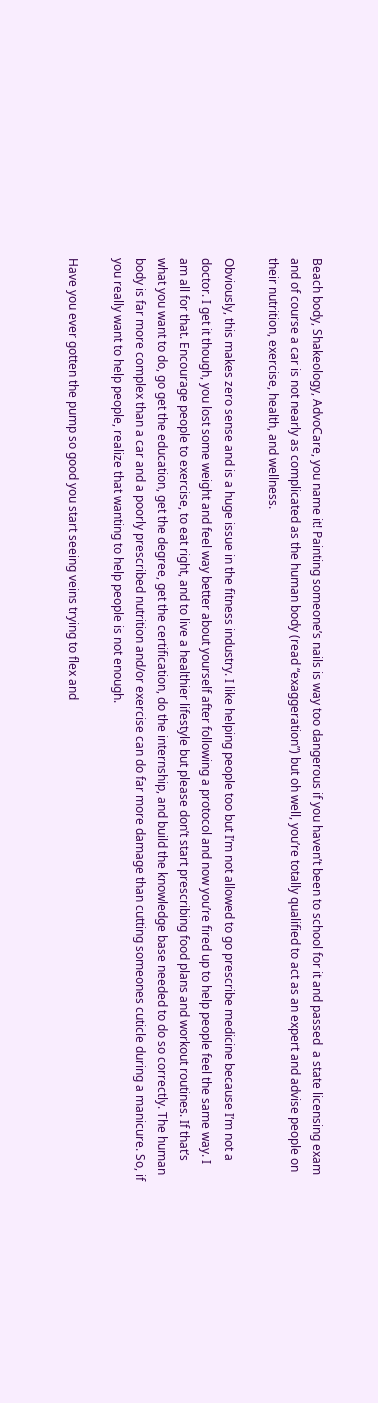Beach body, Shakeology, AdvoCare, you name it! Painting someone’s nails is way too dangerous if you haven’t been to school for it and passed  a state licensing exam and of course a car is not nearly as complicated as the human body (read “exaggeration”) but oh well, you’re totally qualified to act as an expert and advise people on their nutrition, exercise, health, and wellness.

Obviously, this makes zero sense and is a huge issue in the fitness industry. I like helping people too but I’m not allowed to go prescribe medicine because I’m not a doctor. I get it though, you lost some weight and feel way better about yourself after following a protocol and now you’re fired up to help people feel the same way. I am all for that. Encourage people to exercise, to eat right, and to live a healthier lifestyle but please don’t start prescribing food plans and workout routines. If that’s what you want to do, go get the education, get the degree, get the certification, do the internship, and build the knowledge base needed to do so correctly. The human body is far more complex than a car and a poorly prescribed nutrition and/or exercise can do far more damage than cutting someones cuticle during a manicure. So, if you really want to help people, realize that wanting to help people is not enough.

Have you ever gotten the pump so good you start seeing veins trying to flex and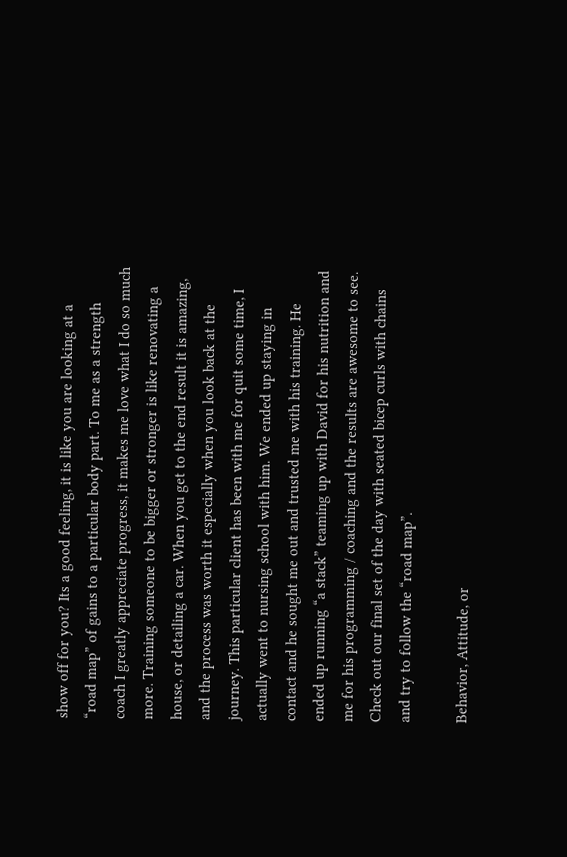show off for you? Its a good feeling, it is like you are looking at a “road map” of gains to a particular body part. To me as a strength coach I greatly appreciate progress, it makes me love what I do so much more. Training someone to be bigger or stronger is like renovating a house, or detailing a car. When you get to the end result it is amazing, and the process was worth it especially when you look back at the journey. This particular client has been with me for quit some time, I actually went to nursing school with him. We ended up staying in contact and he sought me out and trusted me with his training. He ended up running “a stack” teaming up with David for his nutrition and me for his programming / coaching and the results are awesome to see. Check out our final set of the day with seated bicep curls with chains and try to follow the “road map”.

Behavior, Attitude, or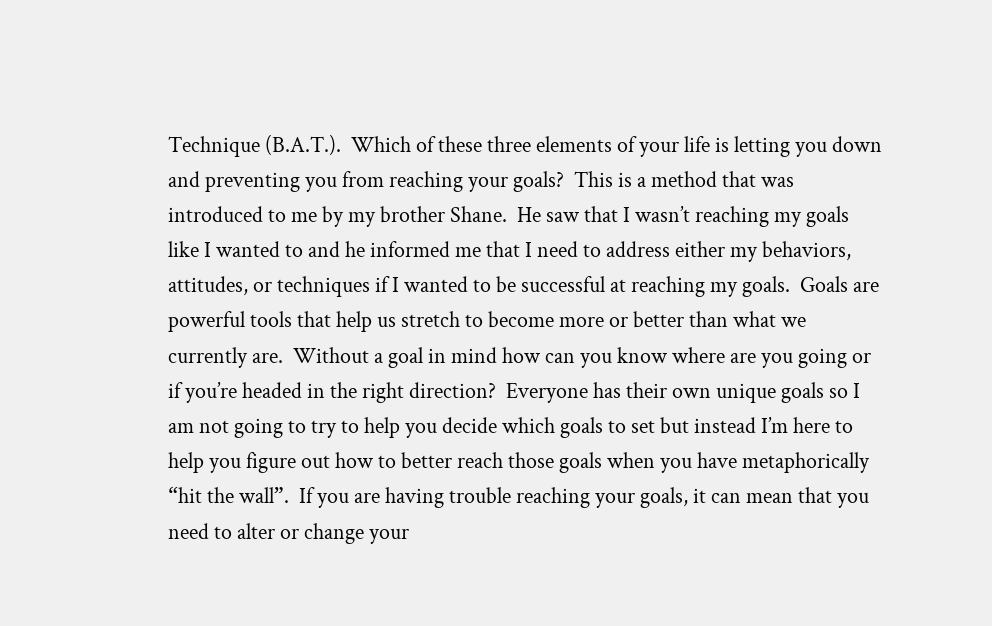Technique (B.A.T.).  Which of these three elements of your life is letting you down and preventing you from reaching your goals?  This is a method that was introduced to me by my brother Shane.  He saw that I wasn’t reaching my goals like I wanted to and he informed me that I need to address either my behaviors, attitudes, or techniques if I wanted to be successful at reaching my goals.  Goals are powerful tools that help us stretch to become more or better than what we currently are.  Without a goal in mind how can you know where are you going or if you’re headed in the right direction?  Everyone has their own unique goals so I am not going to try to help you decide which goals to set but instead I’m here to help you figure out how to better reach those goals when you have metaphorically “hit the wall”.  If you are having trouble reaching your goals, it can mean that you need to alter or change your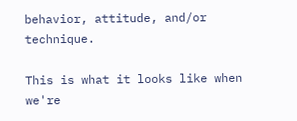behavior, attitude, and/or technique.

This is what it looks like when we're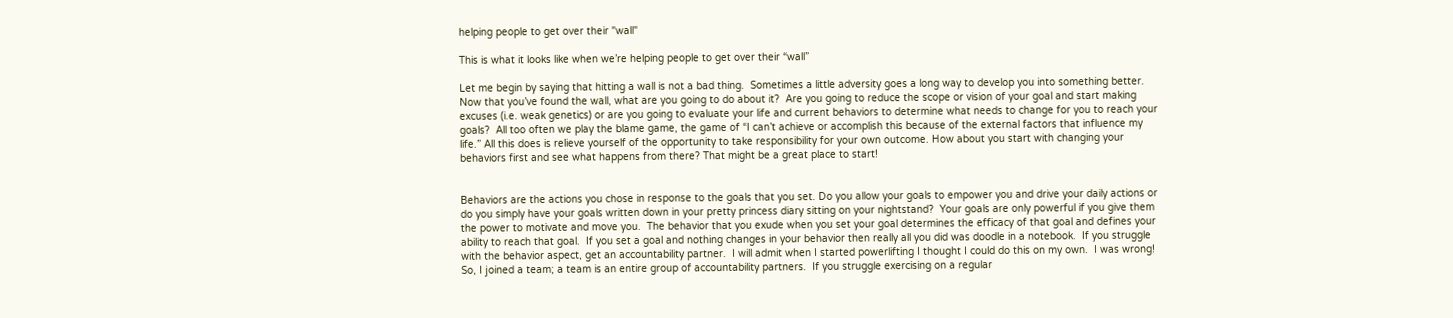helping people to get over their "wall"

This is what it looks like when we’re helping people to get over their “wall”

Let me begin by saying that hitting a wall is not a bad thing.  Sometimes a little adversity goes a long way to develop you into something better.  Now that you’ve found the wall, what are you going to do about it?  Are you going to reduce the scope or vision of your goal and start making excuses (i.e. weak genetics) or are you going to evaluate your life and current behaviors to determine what needs to change for you to reach your goals?  All too often we play the blame game, the game of “I can’t achieve or accomplish this because of the external factors that influence my life.” All this does is relieve yourself of the opportunity to take responsibility for your own outcome. How about you start with changing your behaviors first and see what happens from there? That might be a great place to start!


Behaviors are the actions you chose in response to the goals that you set. Do you allow your goals to empower you and drive your daily actions or do you simply have your goals written down in your pretty princess diary sitting on your nightstand?  Your goals are only powerful if you give them the power to motivate and move you.  The behavior that you exude when you set your goal determines the efficacy of that goal and defines your ability to reach that goal.  If you set a goal and nothing changes in your behavior then really all you did was doodle in a notebook.  If you struggle with the behavior aspect, get an accountability partner.  I will admit when I started powerlifting I thought I could do this on my own.  I was wrong!  So, I joined a team; a team is an entire group of accountability partners.  If you struggle exercising on a regular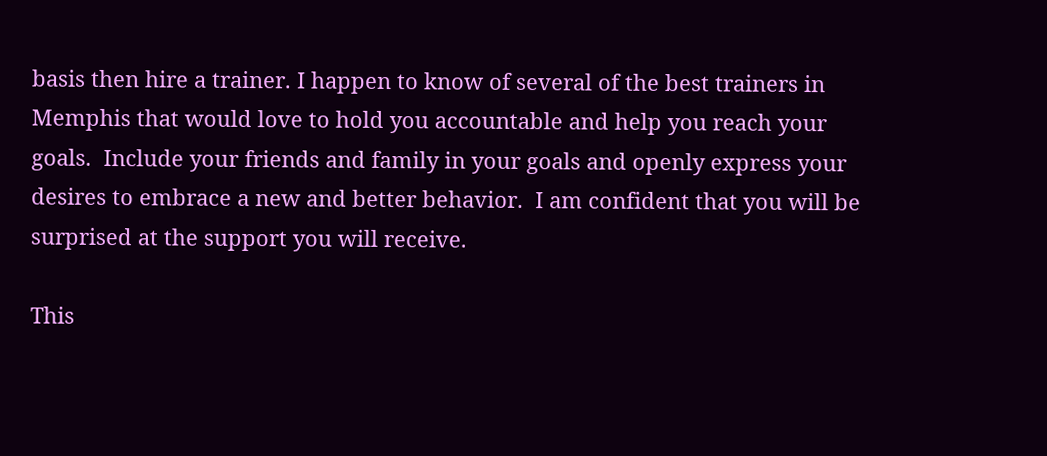basis then hire a trainer. I happen to know of several of the best trainers in Memphis that would love to hold you accountable and help you reach your goals.  Include your friends and family in your goals and openly express your desires to embrace a new and better behavior.  I am confident that you will be surprised at the support you will receive.

This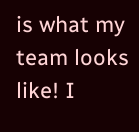is what my team looks like! I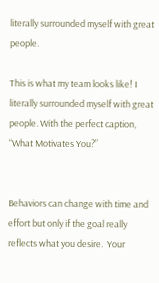literally surrounded myself with great people.

This is what my team looks like! I literally surrounded myself with great people. With the perfect caption, “What Motivates You?”


Behaviors can change with time and effort but only if the goal really reflects what you desire.  Your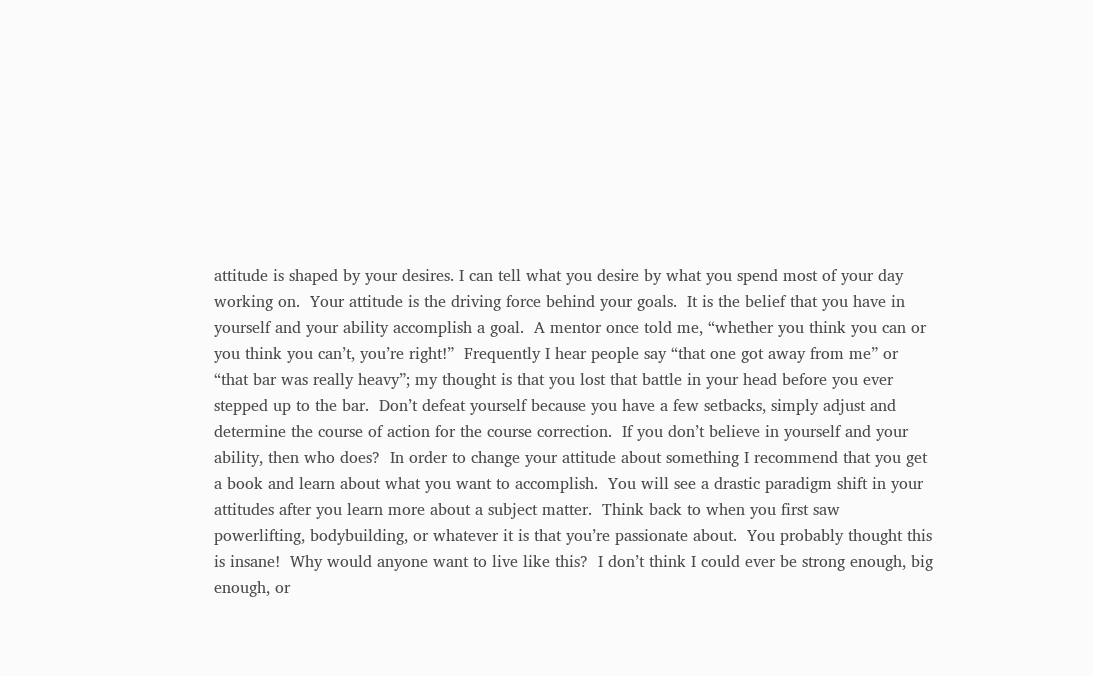attitude is shaped by your desires. I can tell what you desire by what you spend most of your day working on.  Your attitude is the driving force behind your goals.  It is the belief that you have in yourself and your ability accomplish a goal.  A mentor once told me, “whether you think you can or you think you can’t, you’re right!”  Frequently I hear people say “that one got away from me” or “that bar was really heavy”; my thought is that you lost that battle in your head before you ever stepped up to the bar.  Don’t defeat yourself because you have a few setbacks, simply adjust and determine the course of action for the course correction.  If you don’t believe in yourself and your ability, then who does?  In order to change your attitude about something I recommend that you get a book and learn about what you want to accomplish.  You will see a drastic paradigm shift in your attitudes after you learn more about a subject matter.  Think back to when you first saw powerlifting, bodybuilding, or whatever it is that you’re passionate about.  You probably thought this is insane!  Why would anyone want to live like this?  I don’t think I could ever be strong enough, big enough, or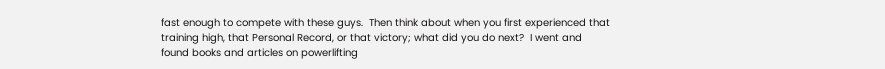fast enough to compete with these guys.  Then think about when you first experienced that training high, that Personal Record, or that victory; what did you do next?  I went and found books and articles on powerlifting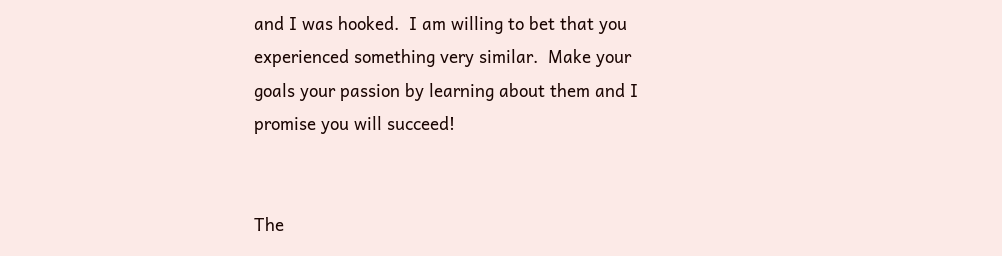and I was hooked.  I am willing to bet that you experienced something very similar.  Make your goals your passion by learning about them and I promise you will succeed!


The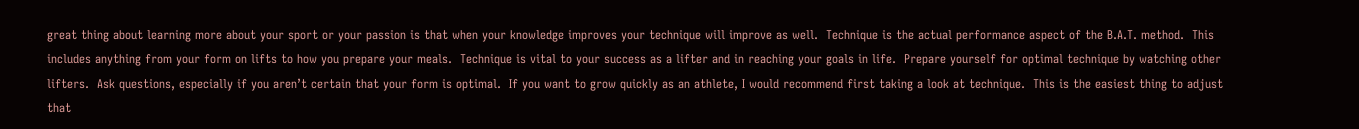great thing about learning more about your sport or your passion is that when your knowledge improves your technique will improve as well.  Technique is the actual performance aspect of the B.A.T. method.  This includes anything from your form on lifts to how you prepare your meals.  Technique is vital to your success as a lifter and in reaching your goals in life.  Prepare yourself for optimal technique by watching other lifters.  Ask questions, especially if you aren’t certain that your form is optimal.  If you want to grow quickly as an athlete, I would recommend first taking a look at technique.  This is the easiest thing to adjust that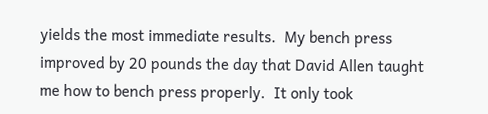yields the most immediate results.  My bench press improved by 20 pounds the day that David Allen taught me how to bench press properly.  It only took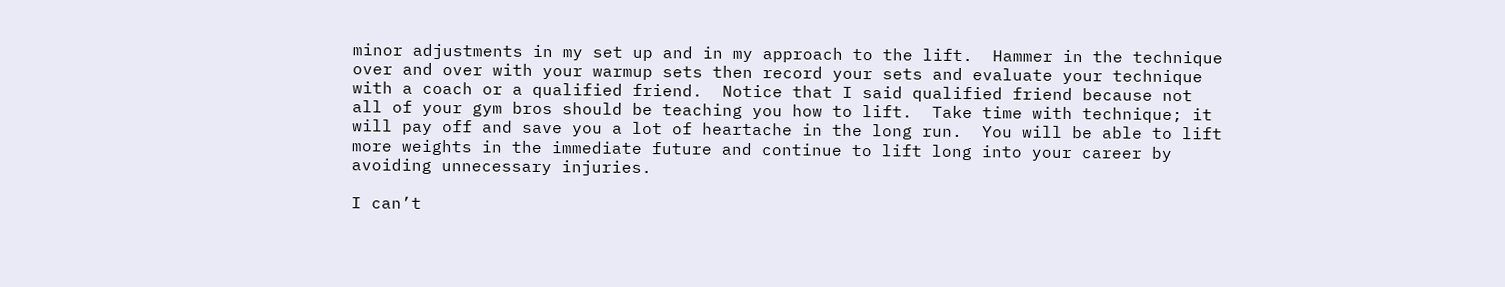minor adjustments in my set up and in my approach to the lift.  Hammer in the technique over and over with your warmup sets then record your sets and evaluate your technique with a coach or a qualified friend.  Notice that I said qualified friend because not all of your gym bros should be teaching you how to lift.  Take time with technique; it will pay off and save you a lot of heartache in the long run.  You will be able to lift more weights in the immediate future and continue to lift long into your career by avoiding unnecessary injuries.

I can’t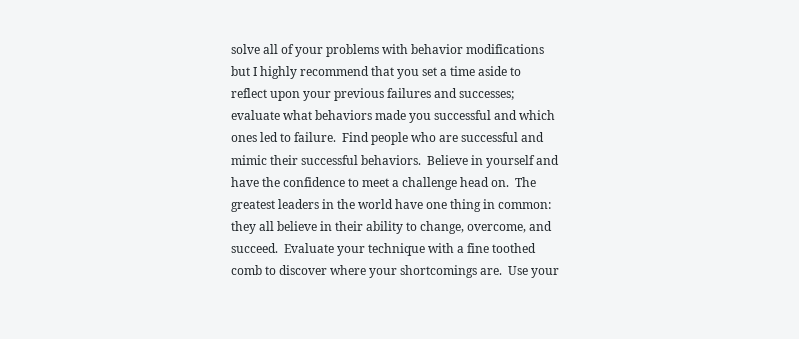solve all of your problems with behavior modifications but I highly recommend that you set a time aside to reflect upon your previous failures and successes; evaluate what behaviors made you successful and which ones led to failure.  Find people who are successful and mimic their successful behaviors.  Believe in yourself and have the confidence to meet a challenge head on.  The greatest leaders in the world have one thing in common: they all believe in their ability to change, overcome, and succeed.  Evaluate your technique with a fine toothed comb to discover where your shortcomings are.  Use your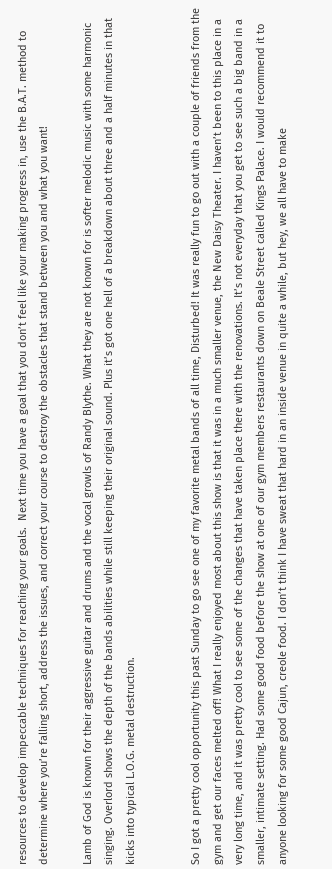resources to develop impeccable techniques for reaching your goals.  Next time you have a goal that you don’t feel like your making progress in, use the B.A.T. method to determine where you’re falling short, address the issues, and correct your course to destroy the obstacles that stand between you and what you want!

Lamb of God is known for their aggressive guitar and drums and the vocal growls of Randy Blythe. What they are not known for is softer melodic music with some harmonic singing. Overlord shows the depth of the bands abilities while still keeping their original sound. Plus it’s got one hell of a breakdown about three and a half minutes in that kicks into typical L.O.G. metal destruction.


So I got a pretty cool opportunity this past Sunday to go see one of my favorite metal bands of all time, Disturbed! It was really fun to go out with a couple of friends from the gym and get our faces melted off! What I really enjoyed most about this show is that it was in a much smaller venue, the New Daisy Theater. I haven’t been to this place in a very long time, and it was pretty cool to see some of the changes that have taken place there with the renovations. It’s not everyday that you get to see such a big band in a smaller, intimate setting. Had some good food before the show at one of our gym members restaurants down on Beale Street called Kings Palace. I would recommend it to anyone looking for some good Cajun, creole food. I don’t think I have sweat that hard in an inside venue in quite a while, but hey, we all have to make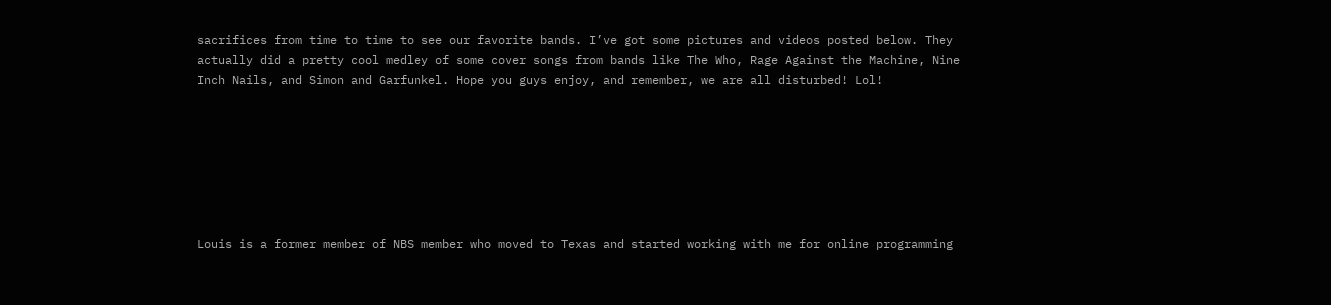sacrifices from time to time to see our favorite bands. I’ve got some pictures and videos posted below. They actually did a pretty cool medley of some cover songs from bands like The Who, Rage Against the Machine, Nine Inch Nails, and Simon and Garfunkel. Hope you guys enjoy, and remember, we are all disturbed! Lol!







Louis is a former member of NBS member who moved to Texas and started working with me for online programming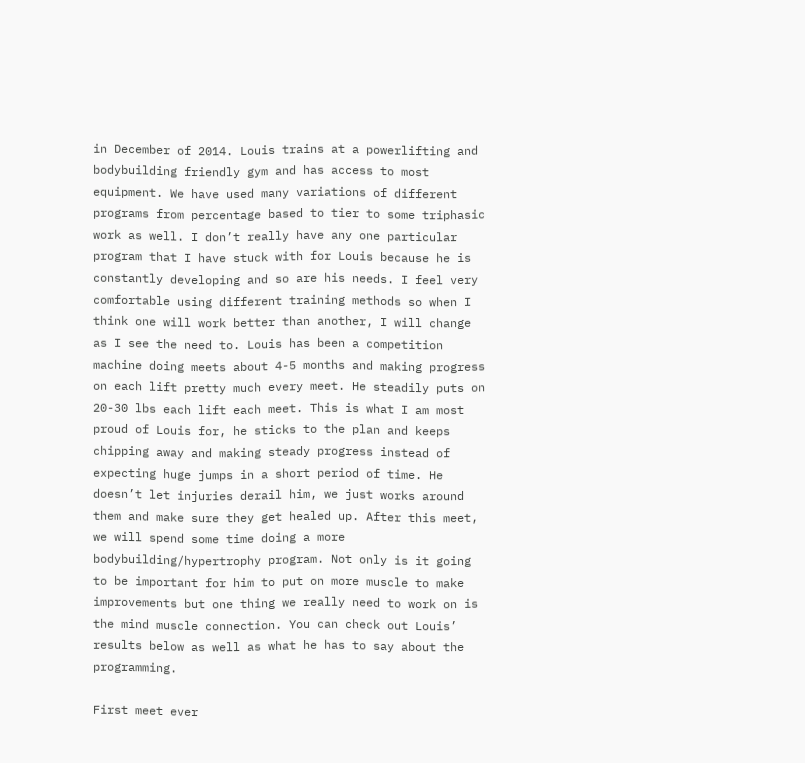in December of 2014. Louis trains at a powerlifting and bodybuilding friendly gym and has access to most equipment. We have used many variations of different programs from percentage based to tier to some triphasic work as well. I don’t really have any one particular program that I have stuck with for Louis because he is constantly developing and so are his needs. I feel very comfortable using different training methods so when I think one will work better than another, I will change as I see the need to. Louis has been a competition machine doing meets about 4-5 months and making progress on each lift pretty much every meet. He steadily puts on 20-30 lbs each lift each meet. This is what I am most proud of Louis for, he sticks to the plan and keeps chipping away and making steady progress instead of expecting huge jumps in a short period of time. He doesn’t let injuries derail him, we just works around them and make sure they get healed up. After this meet, we will spend some time doing a more bodybuilding/hypertrophy program. Not only is it going to be important for him to put on more muscle to make improvements but one thing we really need to work on is the mind muscle connection. You can check out Louis’ results below as well as what he has to say about the programming.

First meet ever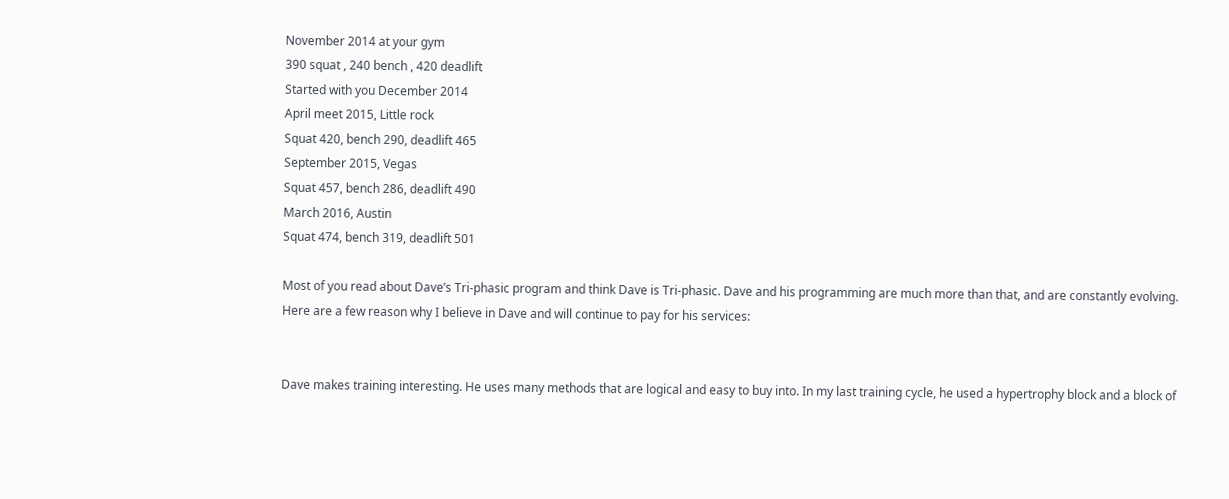November 2014 at your gym
390 squat , 240 bench , 420 deadlift
Started with you December 2014
April meet 2015, Little rock
Squat 420, bench 290, deadlift 465
September 2015, Vegas
Squat 457, bench 286, deadlift 490
March 2016, Austin
Squat 474, bench 319, deadlift 501

Most of you read about Dave’s Tri-phasic program and think Dave is Tri-phasic. Dave and his programming are much more than that, and are constantly evolving.  Here are a few reason why I believe in Dave and will continue to pay for his services:


Dave makes training interesting. He uses many methods that are logical and easy to buy into. In my last training cycle, he used a hypertrophy block and a block of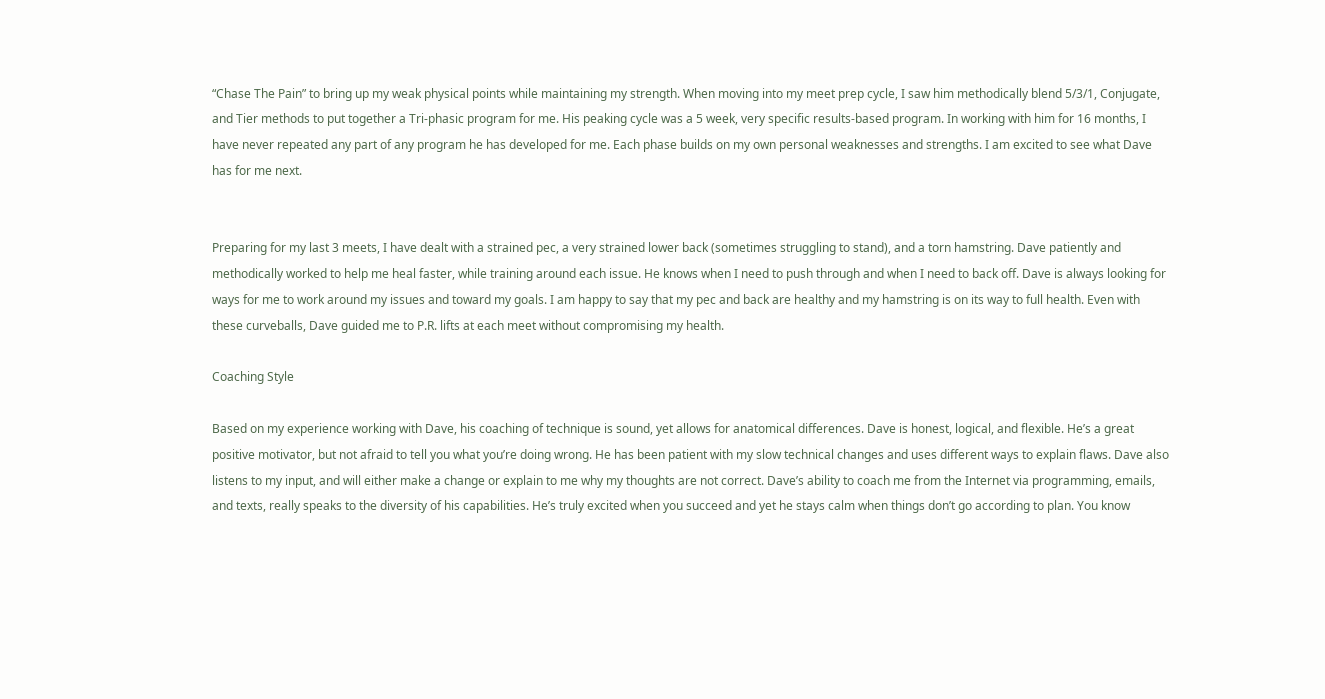“Chase The Pain” to bring up my weak physical points while maintaining my strength. When moving into my meet prep cycle, I saw him methodically blend 5/3/1, Conjugate, and Tier methods to put together a Tri-phasic program for me. His peaking cycle was a 5 week, very specific results-based program. In working with him for 16 months, I have never repeated any part of any program he has developed for me. Each phase builds on my own personal weaknesses and strengths. I am excited to see what Dave has for me next.


Preparing for my last 3 meets, I have dealt with a strained pec, a very strained lower back (sometimes struggling to stand), and a torn hamstring. Dave patiently and methodically worked to help me heal faster, while training around each issue. He knows when I need to push through and when I need to back off. Dave is always looking for ways for me to work around my issues and toward my goals. I am happy to say that my pec and back are healthy and my hamstring is on its way to full health. Even with these curveballs, Dave guided me to P.R. lifts at each meet without compromising my health.

Coaching Style

Based on my experience working with Dave, his coaching of technique is sound, yet allows for anatomical differences. Dave is honest, logical, and flexible. He’s a great positive motivator, but not afraid to tell you what you’re doing wrong. He has been patient with my slow technical changes and uses different ways to explain flaws. Dave also listens to my input, and will either make a change or explain to me why my thoughts are not correct. Dave’s ability to coach me from the Internet via programming, emails, and texts, really speaks to the diversity of his capabilities. He’s truly excited when you succeed and yet he stays calm when things don’t go according to plan. You know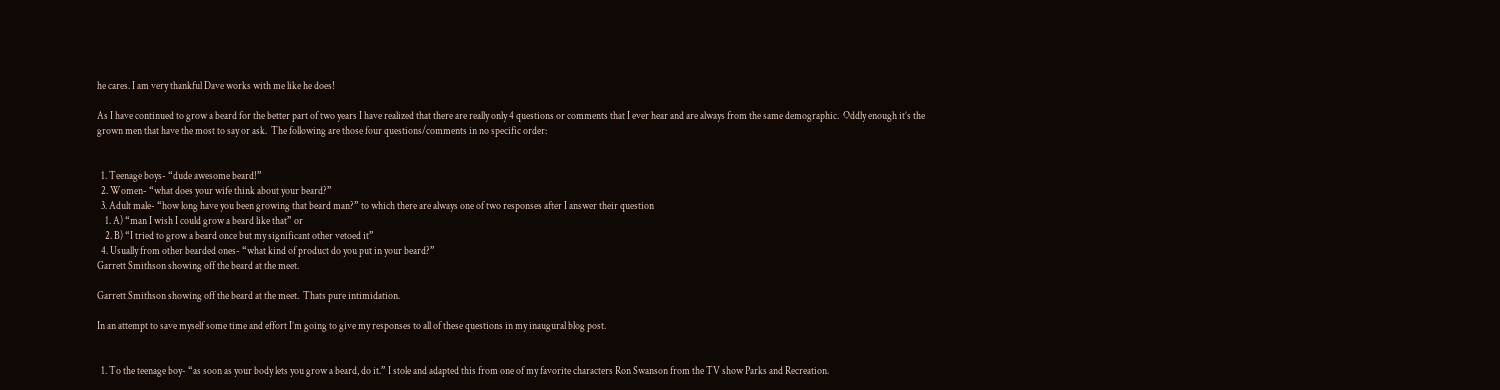he cares. I am very thankful Dave works with me like he does!

As I have continued to grow a beard for the better part of two years I have realized that there are really only 4 questions or comments that I ever hear and are always from the same demographic.  Oddly enough it’s the grown men that have the most to say or ask.  The following are those four questions/comments in no specific order:


  1. Teenage boys- “dude awesome beard!”
  2. Women- “what does your wife think about your beard?”
  3. Adult male- “how long have you been growing that beard man?” to which there are always one of two responses after I answer their question
    1. A) “man I wish I could grow a beard like that” or
    2. B) “I tried to grow a beard once but my significant other vetoed it”
  4. Usually from other bearded ones- “what kind of product do you put in your beard?”
Garrett Smithson showing off the beard at the meet.

Garrett Smithson showing off the beard at the meet.  Thats pure intimidation.

In an attempt to save myself some time and effort I’m going to give my responses to all of these questions in my inaugural blog post.


  1. To the teenage boy- “as soon as your body lets you grow a beard, do it.” I stole and adapted this from one of my favorite characters Ron Swanson from the TV show Parks and Recreation.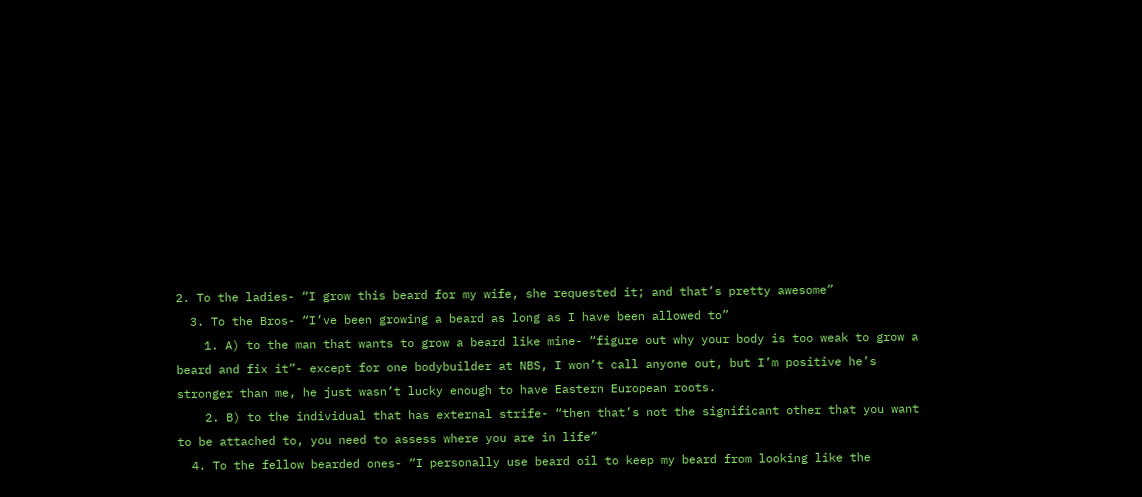2. To the ladies- “I grow this beard for my wife, she requested it; and that’s pretty awesome”
  3. To the Bros- “I’ve been growing a beard as long as I have been allowed to”
    1. A) to the man that wants to grow a beard like mine- “figure out why your body is too weak to grow a beard and fix it”- except for one bodybuilder at NBS, I won’t call anyone out, but I’m positive he’s stronger than me, he just wasn’t lucky enough to have Eastern European roots.
    2. B) to the individual that has external strife- “then that’s not the significant other that you want to be attached to, you need to assess where you are in life”
  4. To the fellow bearded ones- “I personally use beard oil to keep my beard from looking like the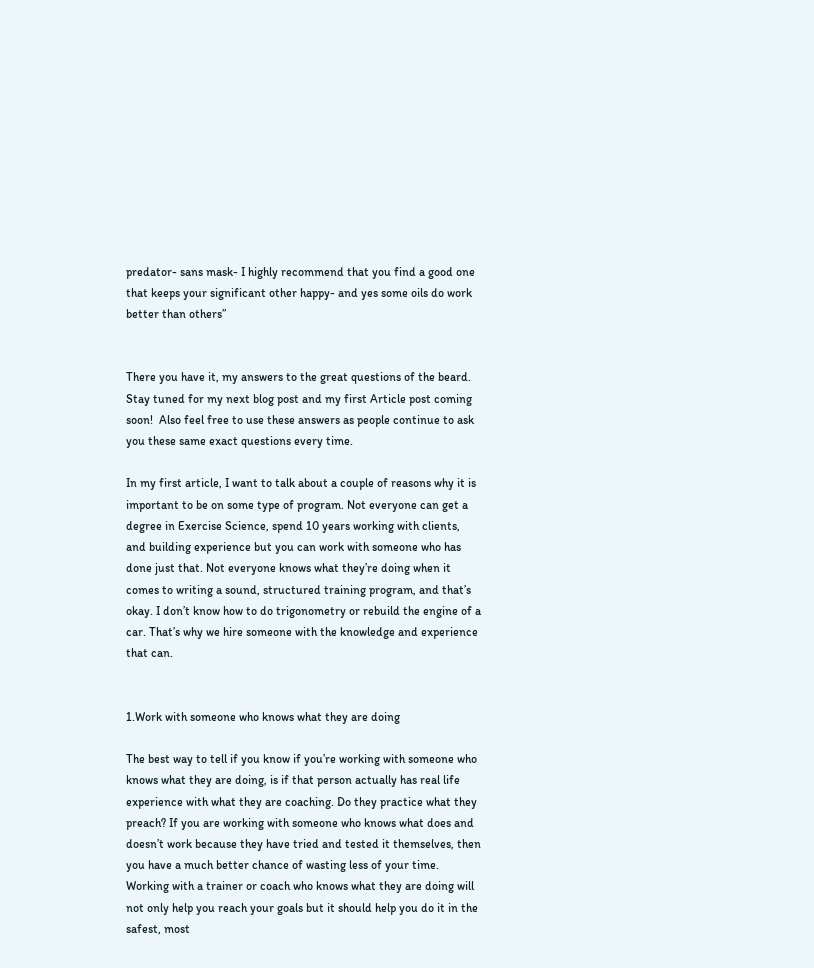predator- sans mask- I highly recommend that you find a good one that keeps your significant other happy- and yes some oils do work better than others”


There you have it, my answers to the great questions of the beard.  Stay tuned for my next blog post and my first Article post coming soon!  Also feel free to use these answers as people continue to ask you these same exact questions every time.

In my first article, I want to talk about a couple of reasons why it is important to be on some type of program. Not everyone can get a degree in Exercise Science, spend 10 years working with clients, and building experience but you can work with someone who has done just that. Not everyone knows what they’re doing when it comes to writing a sound, structured training program, and that’s okay. I don’t know how to do trigonometry or rebuild the engine of a car. That’s why we hire someone with the knowledge and experience that can.


1.Work with someone who knows what they are doing

The best way to tell if you know if you’re working with someone who knows what they are doing, is if that person actually has real life experience with what they are coaching. Do they practice what they preach? If you are working with someone who knows what does and doesn’t work because they have tried and tested it themselves, then you have a much better chance of wasting less of your time. Working with a trainer or coach who knows what they are doing will not only help you reach your goals but it should help you do it in the safest, most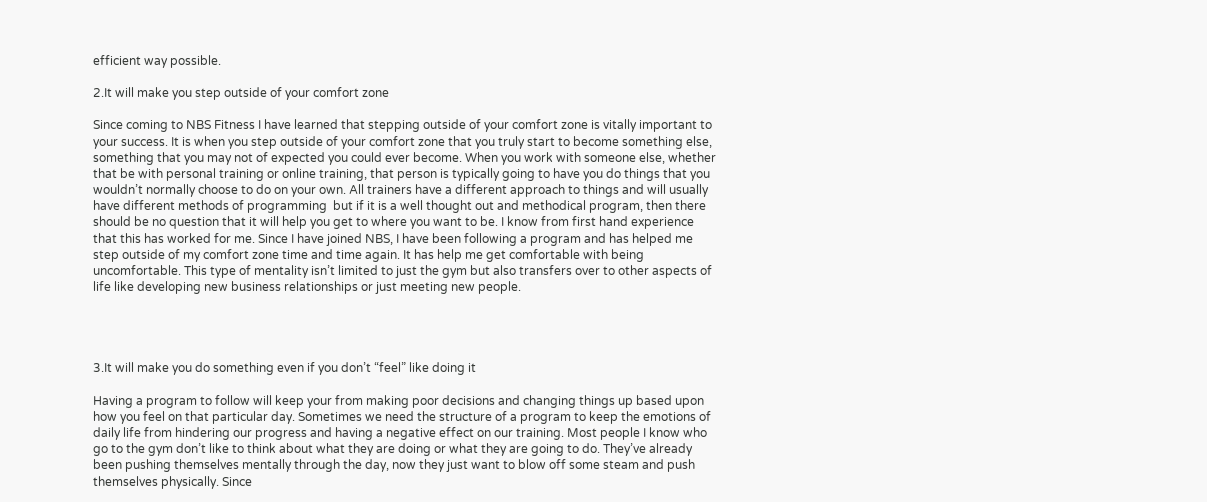efficient way possible.

2.It will make you step outside of your comfort zone

Since coming to NBS Fitness I have learned that stepping outside of your comfort zone is vitally important to your success. It is when you step outside of your comfort zone that you truly start to become something else, something that you may not of expected you could ever become. When you work with someone else, whether that be with personal training or online training, that person is typically going to have you do things that you wouldn’t normally choose to do on your own. All trainers have a different approach to things and will usually have different methods of programming  but if it is a well thought out and methodical program, then there should be no question that it will help you get to where you want to be. I know from first hand experience that this has worked for me. Since I have joined NBS, I have been following a program and has helped me step outside of my comfort zone time and time again. It has help me get comfortable with being uncomfortable. This type of mentality isn’t limited to just the gym but also transfers over to other aspects of life like developing new business relationships or just meeting new people.




3.It will make you do something even if you don’t “feel” like doing it

Having a program to follow will keep your from making poor decisions and changing things up based upon how you feel on that particular day. Sometimes we need the structure of a program to keep the emotions of daily life from hindering our progress and having a negative effect on our training. Most people I know who go to the gym don’t like to think about what they are doing or what they are going to do. They’ve already been pushing themselves mentally through the day, now they just want to blow off some steam and push themselves physically. Since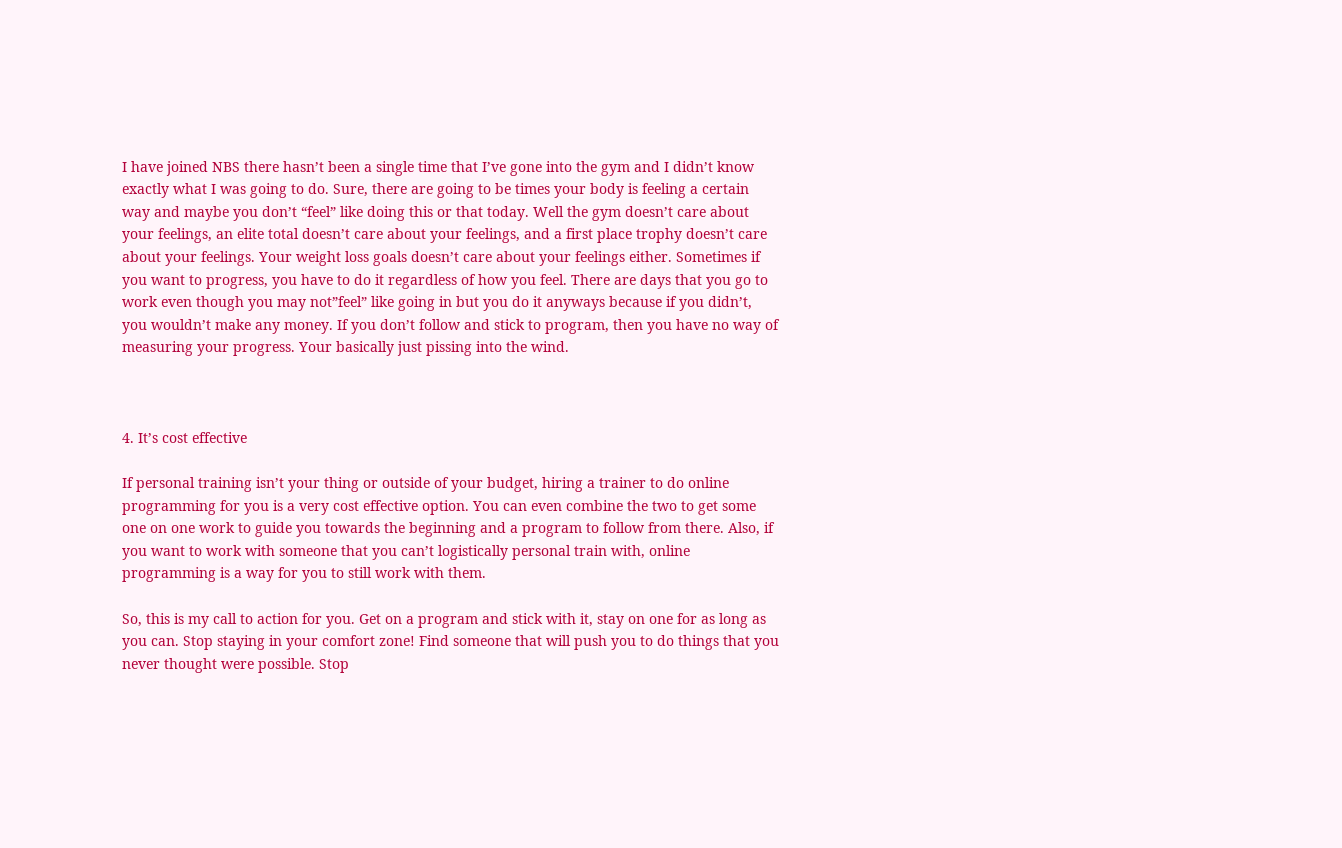I have joined NBS there hasn’t been a single time that I’ve gone into the gym and I didn’t know exactly what I was going to do. Sure, there are going to be times your body is feeling a certain way and maybe you don’t “feel” like doing this or that today. Well the gym doesn’t care about your feelings, an elite total doesn’t care about your feelings, and a first place trophy doesn’t care about your feelings. Your weight loss goals doesn’t care about your feelings either. Sometimes if you want to progress, you have to do it regardless of how you feel. There are days that you go to work even though you may not”feel” like going in but you do it anyways because if you didn’t, you wouldn’t make any money. If you don’t follow and stick to program, then you have no way of measuring your progress. Your basically just pissing into the wind.



4. It’s cost effective

If personal training isn’t your thing or outside of your budget, hiring a trainer to do online programming for you is a very cost effective option. You can even combine the two to get some one on one work to guide you towards the beginning and a program to follow from there. Also, if you want to work with someone that you can’t logistically personal train with, online programming is a way for you to still work with them.

So, this is my call to action for you. Get on a program and stick with it, stay on one for as long as you can. Stop staying in your comfort zone! Find someone that will push you to do things that you never thought were possible. Stop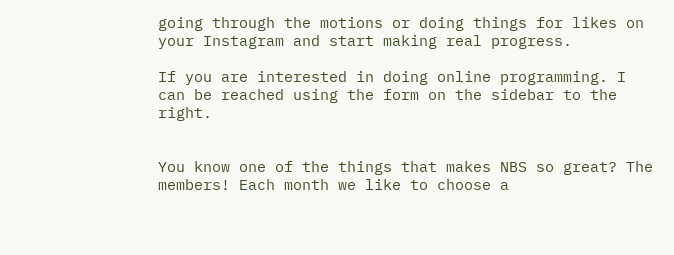going through the motions or doing things for likes on your Instagram and start making real progress.

If you are interested in doing online programming. I can be reached using the form on the sidebar to the right.


You know one of the things that makes NBS so great? The members! Each month we like to choose a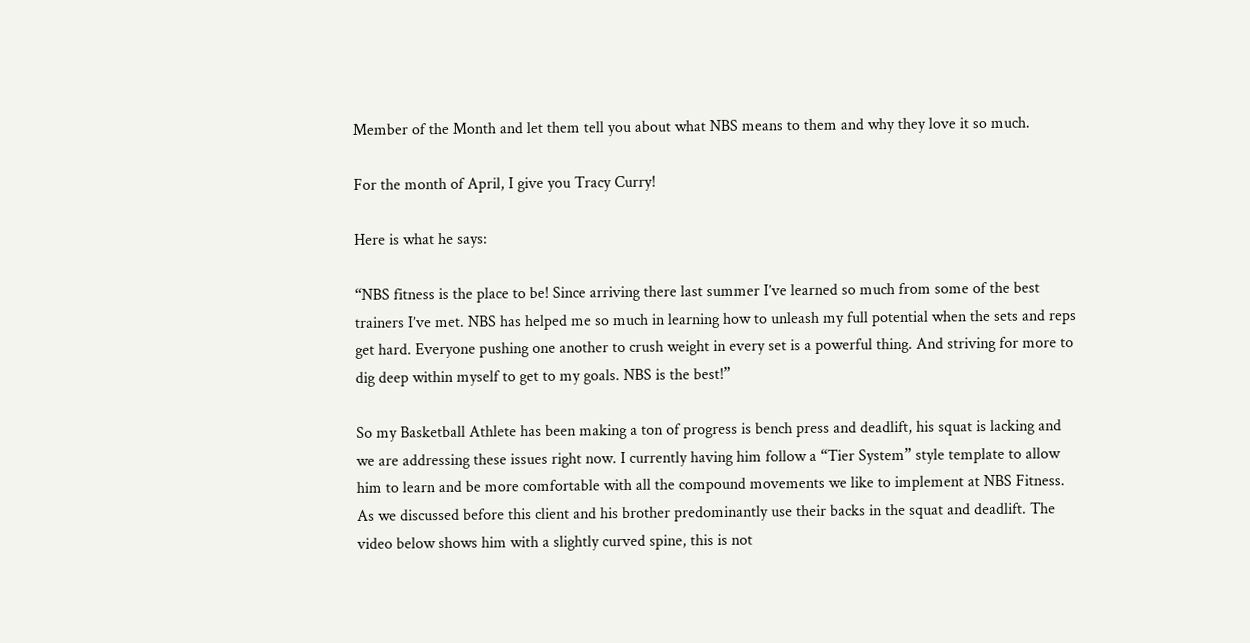Member of the Month and let them tell you about what NBS means to them and why they love it so much.

For the month of April, I give you Tracy Curry!

Here is what he says:

“NBS fitness is the place to be! Since arriving there last summer I’ve learned so much from some of the best trainers I’ve met. NBS has helped me so much in learning how to unleash my full potential when the sets and reps get hard. Everyone pushing one another to crush weight in every set is a powerful thing. And striving for more to dig deep within myself to get to my goals. NBS is the best!”

So my Basketball Athlete has been making a ton of progress is bench press and deadlift, his squat is lacking and we are addressing these issues right now. I currently having him follow a “Tier System” style template to allow him to learn and be more comfortable with all the compound movements we like to implement at NBS Fitness. As we discussed before this client and his brother predominantly use their backs in the squat and deadlift. The video below shows him with a slightly curved spine, this is not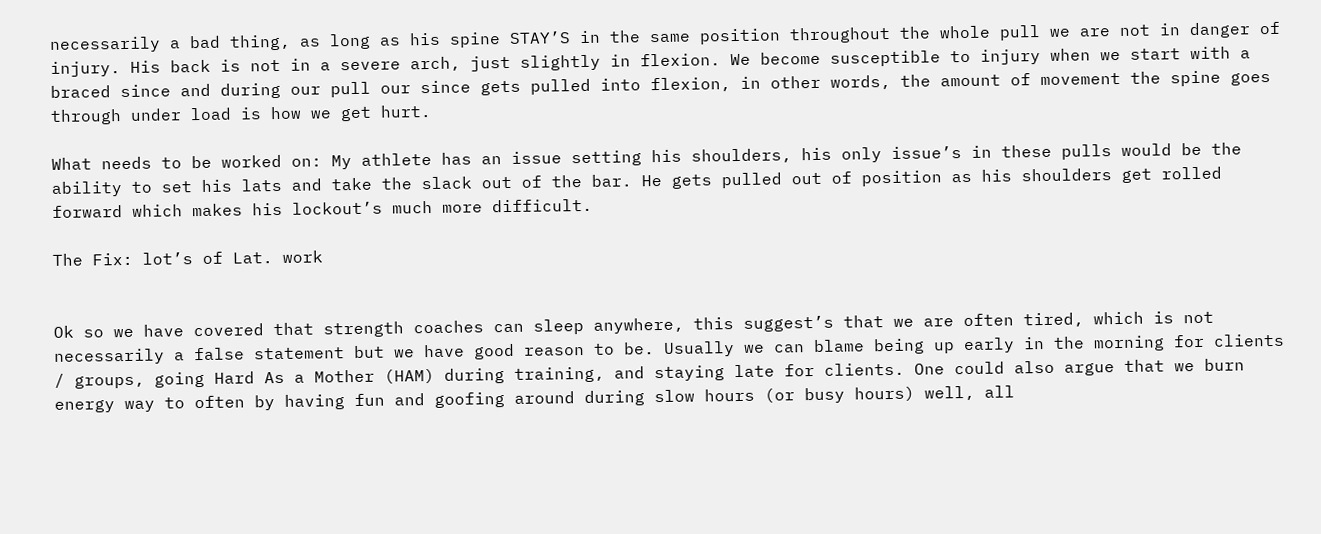necessarily a bad thing, as long as his spine STAY’S in the same position throughout the whole pull we are not in danger of injury. His back is not in a severe arch, just slightly in flexion. We become susceptible to injury when we start with a braced since and during our pull our since gets pulled into flexion, in other words, the amount of movement the spine goes through under load is how we get hurt.

What needs to be worked on: My athlete has an issue setting his shoulders, his only issue’s in these pulls would be the ability to set his lats and take the slack out of the bar. He gets pulled out of position as his shoulders get rolled forward which makes his lockout’s much more difficult.

The Fix: lot’s of Lat. work


Ok so we have covered that strength coaches can sleep anywhere, this suggest’s that we are often tired, which is not necessarily a false statement but we have good reason to be. Usually we can blame being up early in the morning for clients / groups, going Hard As a Mother (HAM) during training, and staying late for clients. One could also argue that we burn energy way to often by having fun and goofing around during slow hours (or busy hours) well, all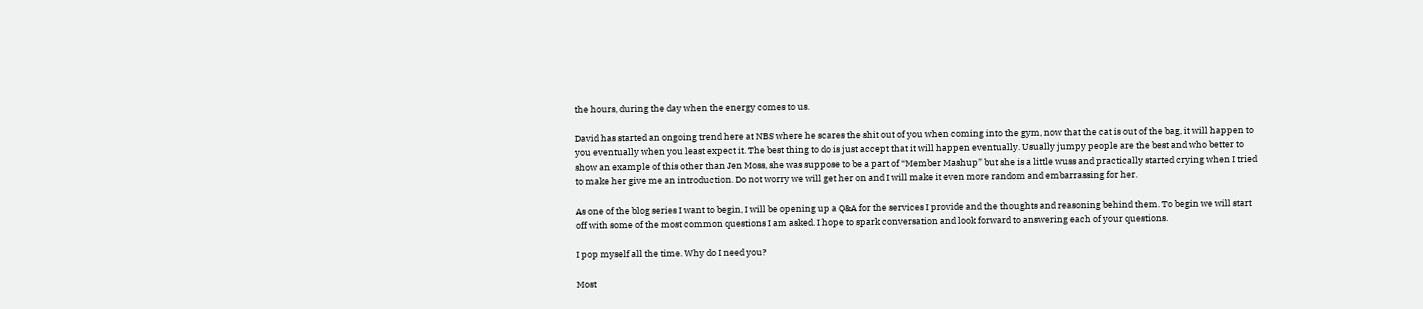the hours, during the day when the energy comes to us.

David has started an ongoing trend here at NBS where he scares the shit out of you when coming into the gym, now that the cat is out of the bag, it will happen to you eventually when you least expect it. The best thing to do is just accept that it will happen eventually. Usually jumpy people are the best and who better to show an example of this other than Jen Moss, she was suppose to be a part of “Member Mashup” but she is a little wuss and practically started crying when I tried to make her give me an introduction. Do not worry we will get her on and I will make it even more random and embarrassing for her.

As one of the blog series I want to begin, I will be opening up a Q&A for the services I provide and the thoughts and reasoning behind them. To begin we will start off with some of the most common questions I am asked. I hope to spark conversation and look forward to answering each of your questions.

I pop myself all the time. Why do I need you?

Most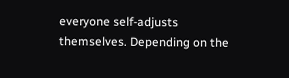everyone self-adjusts themselves. Depending on the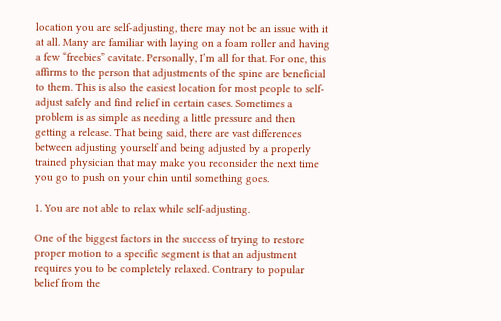location you are self-adjusting, there may not be an issue with it at all. Many are familiar with laying on a foam roller and having a few “freebies” cavitate. Personally, I’m all for that. For one, this affirms to the person that adjustments of the spine are beneficial to them. This is also the easiest location for most people to self-adjust safely and find relief in certain cases. Sometimes a problem is as simple as needing a little pressure and then getting a release. That being said, there are vast differences between adjusting yourself and being adjusted by a properly trained physician that may make you reconsider the next time you go to push on your chin until something goes.

1. You are not able to relax while self-adjusting.

One of the biggest factors in the success of trying to restore proper motion to a specific segment is that an adjustment requires you to be completely relaxed. Contrary to popular belief from the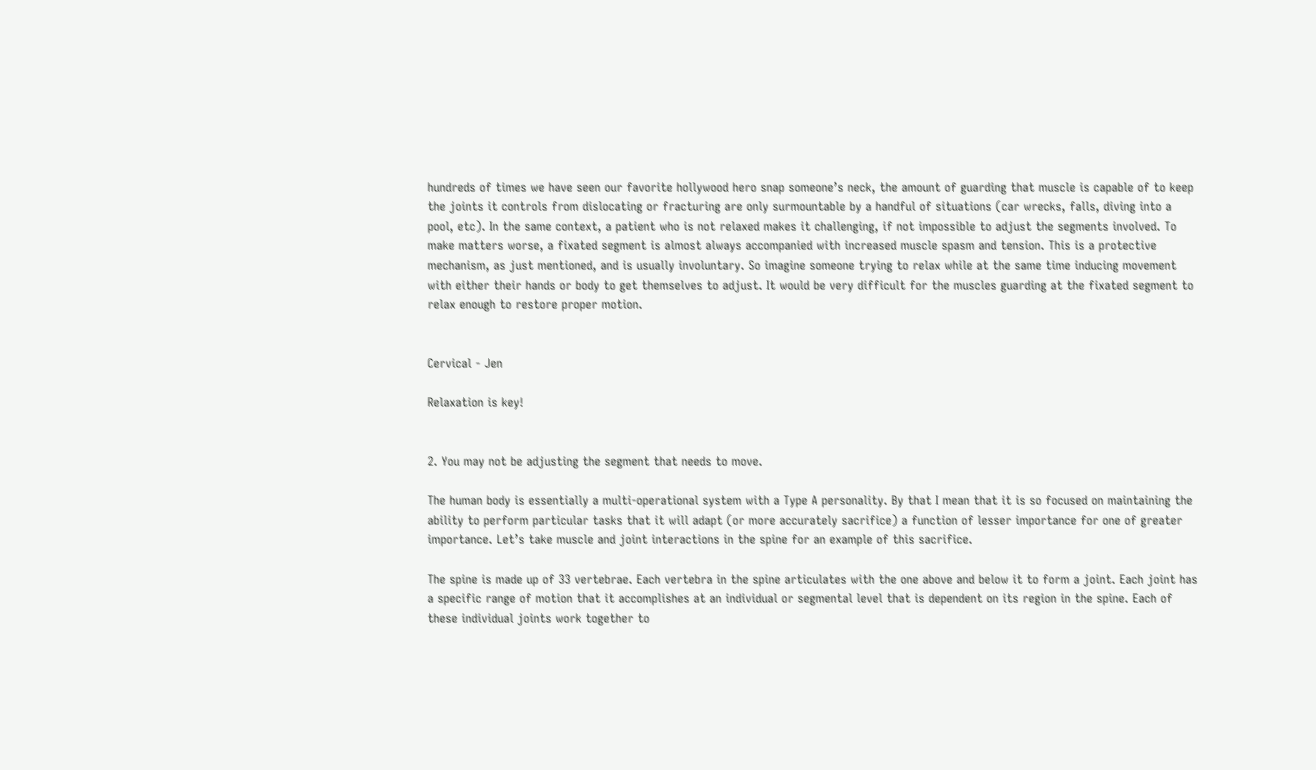hundreds of times we have seen our favorite hollywood hero snap someone’s neck, the amount of guarding that muscle is capable of to keep the joints it controls from dislocating or fracturing are only surmountable by a handful of situations (car wrecks, falls, diving into a pool, etc). In the same context, a patient who is not relaxed makes it challenging, if not impossible to adjust the segments involved. To make matters worse, a fixated segment is almost always accompanied with increased muscle spasm and tension. This is a protective mechanism, as just mentioned, and is usually involuntary. So imagine someone trying to relax while at the same time inducing movement with either their hands or body to get themselves to adjust. It would be very difficult for the muscles guarding at the fixated segment to relax enough to restore proper motion.


Cervical - Jen

Relaxation is key!


2. You may not be adjusting the segment that needs to move.

The human body is essentially a multi-operational system with a Type A personality. By that I mean that it is so focused on maintaining the ability to perform particular tasks that it will adapt (or more accurately sacrifice) a function of lesser importance for one of greater importance. Let’s take muscle and joint interactions in the spine for an example of this sacrifice.

The spine is made up of 33 vertebrae. Each vertebra in the spine articulates with the one above and below it to form a joint. Each joint has a specific range of motion that it accomplishes at an individual or segmental level that is dependent on its region in the spine. Each of these individual joints work together to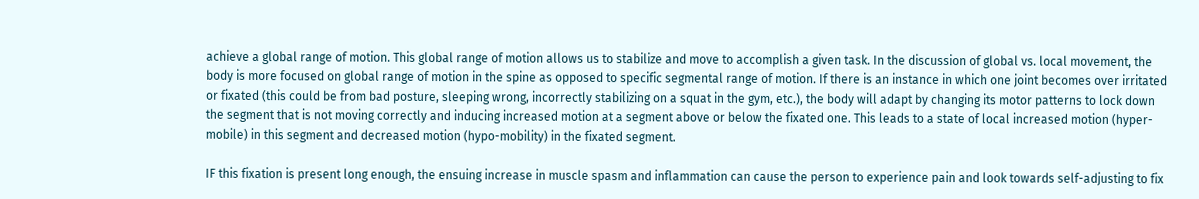achieve a global range of motion. This global range of motion allows us to stabilize and move to accomplish a given task. In the discussion of global vs. local movement, the body is more focused on global range of motion in the spine as opposed to specific segmental range of motion. If there is an instance in which one joint becomes over irritated or fixated (this could be from bad posture, sleeping wrong, incorrectly stabilizing on a squat in the gym, etc.), the body will adapt by changing its motor patterns to lock down the segment that is not moving correctly and inducing increased motion at a segment above or below the fixated one. This leads to a state of local increased motion (hyper-mobile) in this segment and decreased motion (hypo-mobility) in the fixated segment.

IF this fixation is present long enough, the ensuing increase in muscle spasm and inflammation can cause the person to experience pain and look towards self-adjusting to fix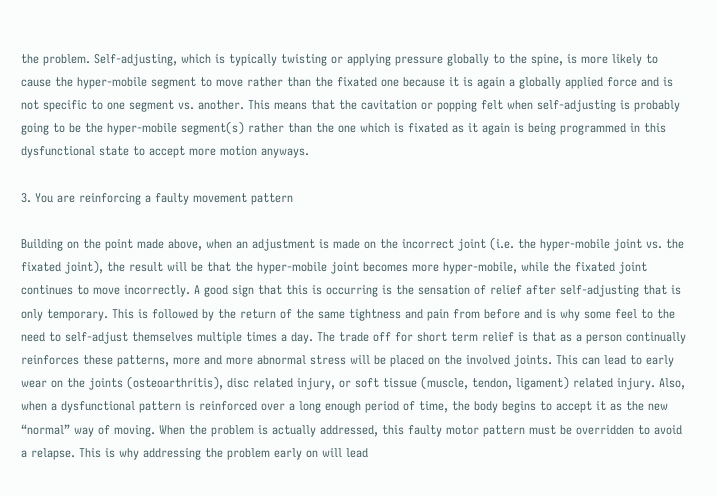the problem. Self-adjusting, which is typically twisting or applying pressure globally to the spine, is more likely to cause the hyper-mobile segment to move rather than the fixated one because it is again a globally applied force and is not specific to one segment vs. another. This means that the cavitation or popping felt when self-adjusting is probably going to be the hyper-mobile segment(s) rather than the one which is fixated as it again is being programmed in this dysfunctional state to accept more motion anyways.

3. You are reinforcing a faulty movement pattern

Building on the point made above, when an adjustment is made on the incorrect joint (i.e. the hyper-mobile joint vs. the fixated joint), the result will be that the hyper-mobile joint becomes more hyper-mobile, while the fixated joint continues to move incorrectly. A good sign that this is occurring is the sensation of relief after self-adjusting that is only temporary. This is followed by the return of the same tightness and pain from before and is why some feel to the need to self-adjust themselves multiple times a day. The trade off for short term relief is that as a person continually reinforces these patterns, more and more abnormal stress will be placed on the involved joints. This can lead to early wear on the joints (osteoarthritis), disc related injury, or soft tissue (muscle, tendon, ligament) related injury. Also, when a dysfunctional pattern is reinforced over a long enough period of time, the body begins to accept it as the new “normal” way of moving. When the problem is actually addressed, this faulty motor pattern must be overridden to avoid a relapse. This is why addressing the problem early on will lead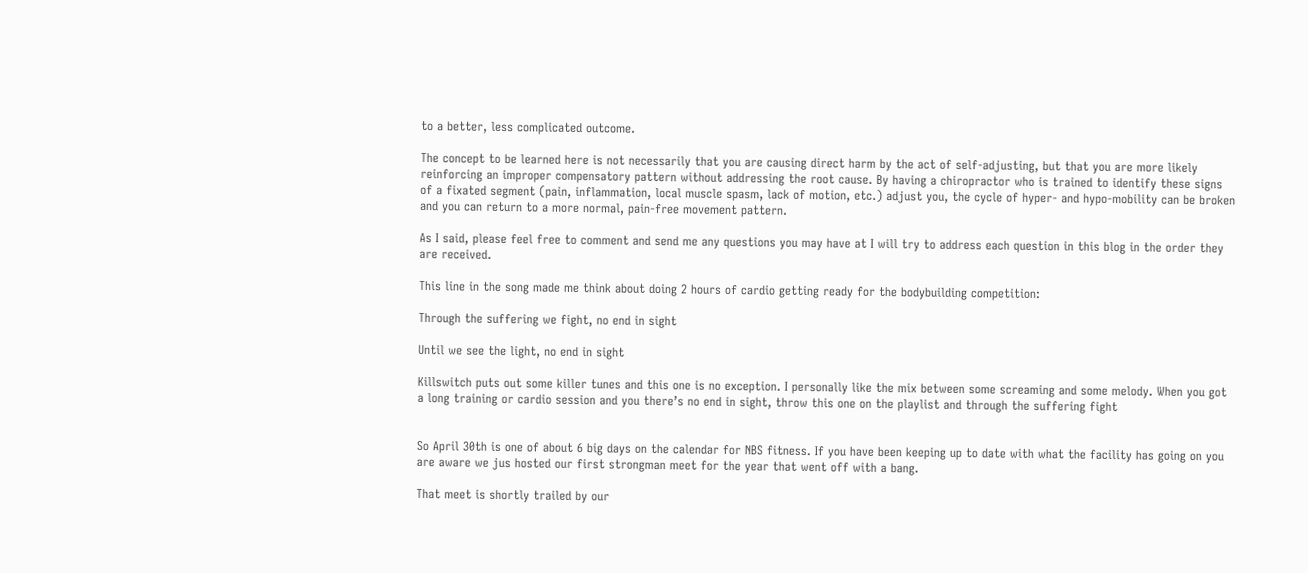to a better, less complicated outcome.

The concept to be learned here is not necessarily that you are causing direct harm by the act of self-adjusting, but that you are more likely reinforcing an improper compensatory pattern without addressing the root cause. By having a chiropractor who is trained to identify these signs of a fixated segment (pain, inflammation, local muscle spasm, lack of motion, etc.) adjust you, the cycle of hyper- and hypo-mobility can be broken and you can return to a more normal, pain-free movement pattern.

As I said, please feel free to comment and send me any questions you may have at I will try to address each question in this blog in the order they are received.

This line in the song made me think about doing 2 hours of cardio getting ready for the bodybuilding competition:

Through the suffering we fight, no end in sight

Until we see the light, no end in sight

Killswitch puts out some killer tunes and this one is no exception. I personally like the mix between some screaming and some melody. When you got a long training or cardio session and you there’s no end in sight, throw this one on the playlist and through the suffering fight


So April 30th is one of about 6 big days on the calendar for NBS fitness. If you have been keeping up to date with what the facility has going on you are aware we jus hosted our first strongman meet for the year that went off with a bang.

That meet is shortly trailed by our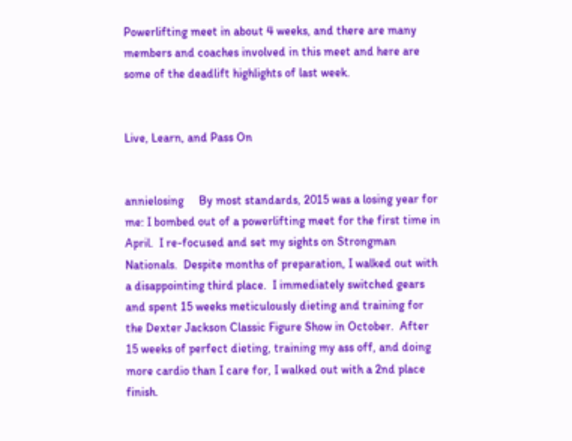Powerlifting meet in about 4 weeks, and there are many members and coaches involved in this meet and here are some of the deadlift highlights of last week.


Live, Learn, and Pass On


annielosing     By most standards, 2015 was a losing year for me: I bombed out of a powerlifting meet for the first time in April.  I re-focused and set my sights on Strongman Nationals.  Despite months of preparation, I walked out with a disappointing third place.  I immediately switched gears and spent 15 weeks meticulously dieting and training for the Dexter Jackson Classic Figure Show in October.  After 15 weeks of perfect dieting, training my ass off, and doing more cardio than I care for, I walked out with a 2nd place finish.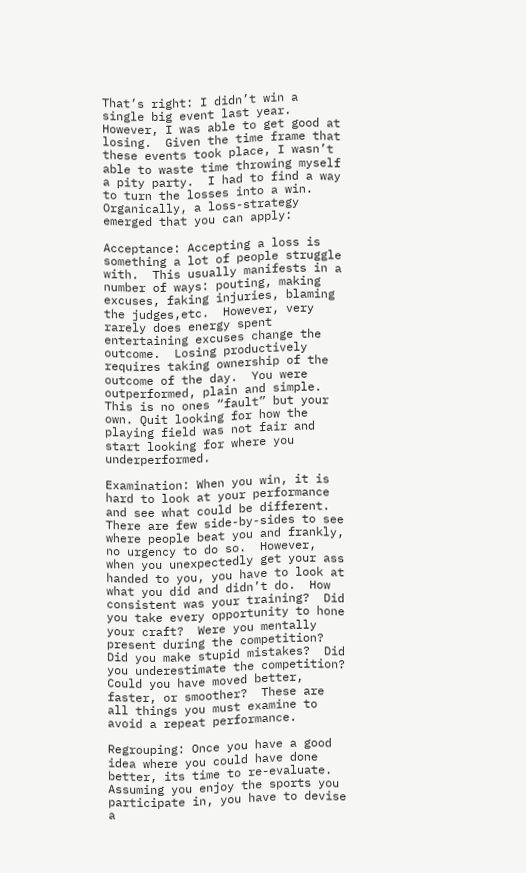That’s right: I didn’t win a single big event last year.  However, I was able to get good at losing.  Given the time frame that these events took place, I wasn’t able to waste time throwing myself a pity party.  I had to find a way to turn the losses into a win.  Organically, a loss-strategy emerged that you can apply:

Acceptance: Accepting a loss is something a lot of people struggle with.  This usually manifests in a number of ways: pouting, making excuses, faking injuries, blaming the judges,etc.  However, very rarely does energy spent entertaining excuses change the outcome.  Losing productively requires taking ownership of the outcome of the day.  You were outperformed, plain and simple.  This is no ones “fault” but your own. Quit looking for how the playing field was not fair and start looking for where you underperformed.

Examination: When you win, it is hard to look at your performance and see what could be different.  There are few side-by-sides to see where people beat you and frankly, no urgency to do so.  However, when you unexpectedly get your ass handed to you, you have to look at what you did and didn’t do.  How consistent was your training?  Did you take every opportunity to hone your craft?  Were you mentally present during the competition?  Did you make stupid mistakes?  Did you underestimate the competition?  Could you have moved better, faster, or smoother?  These are all things you must examine to avoid a repeat performance.

Regrouping: Once you have a good idea where you could have done better, its time to re-evaluate.  Assuming you enjoy the sports you participate in, you have to devise a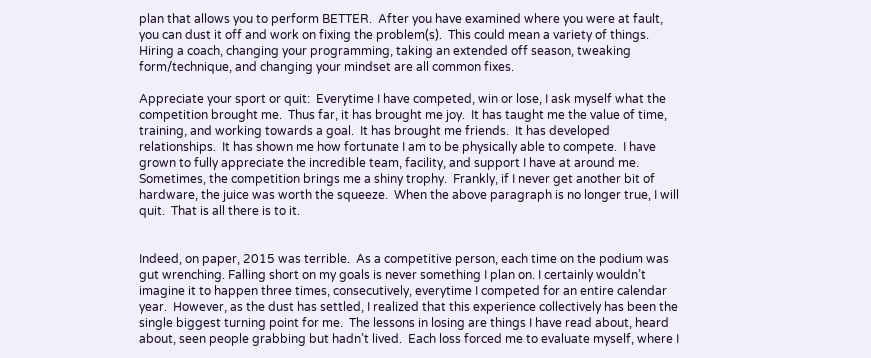plan that allows you to perform BETTER.  After you have examined where you were at fault, you can dust it off and work on fixing the problem(s).  This could mean a variety of things.  Hiring a coach, changing your programming, taking an extended off season, tweaking form/technique, and changing your mindset are all common fixes.

Appreciate your sport or quit:  Everytime I have competed, win or lose, I ask myself what the competition brought me.  Thus far, it has brought me joy.  It has taught me the value of time, training, and working towards a goal.  It has brought me friends.  It has developed relationships.  It has shown me how fortunate I am to be physically able to compete.  I have grown to fully appreciate the incredible team, facility, and support I have at around me.  Sometimes, the competition brings me a shiny trophy.  Frankly, if I never get another bit of hardware, the juice was worth the squeeze.  When the above paragraph is no longer true, I will quit.  That is all there is to it.


Indeed, on paper, 2015 was terrible.  As a competitive person, each time on the podium was gut wrenching. Falling short on my goals is never something I plan on. I certainly wouldn’t imagine it to happen three times, consecutively, everytime I competed for an entire calendar year.  However, as the dust has settled, I realized that this experience collectively has been the single biggest turning point for me.  The lessons in losing are things I have read about, heard about, seen people grabbing but hadn’t lived.  Each loss forced me to evaluate myself, where I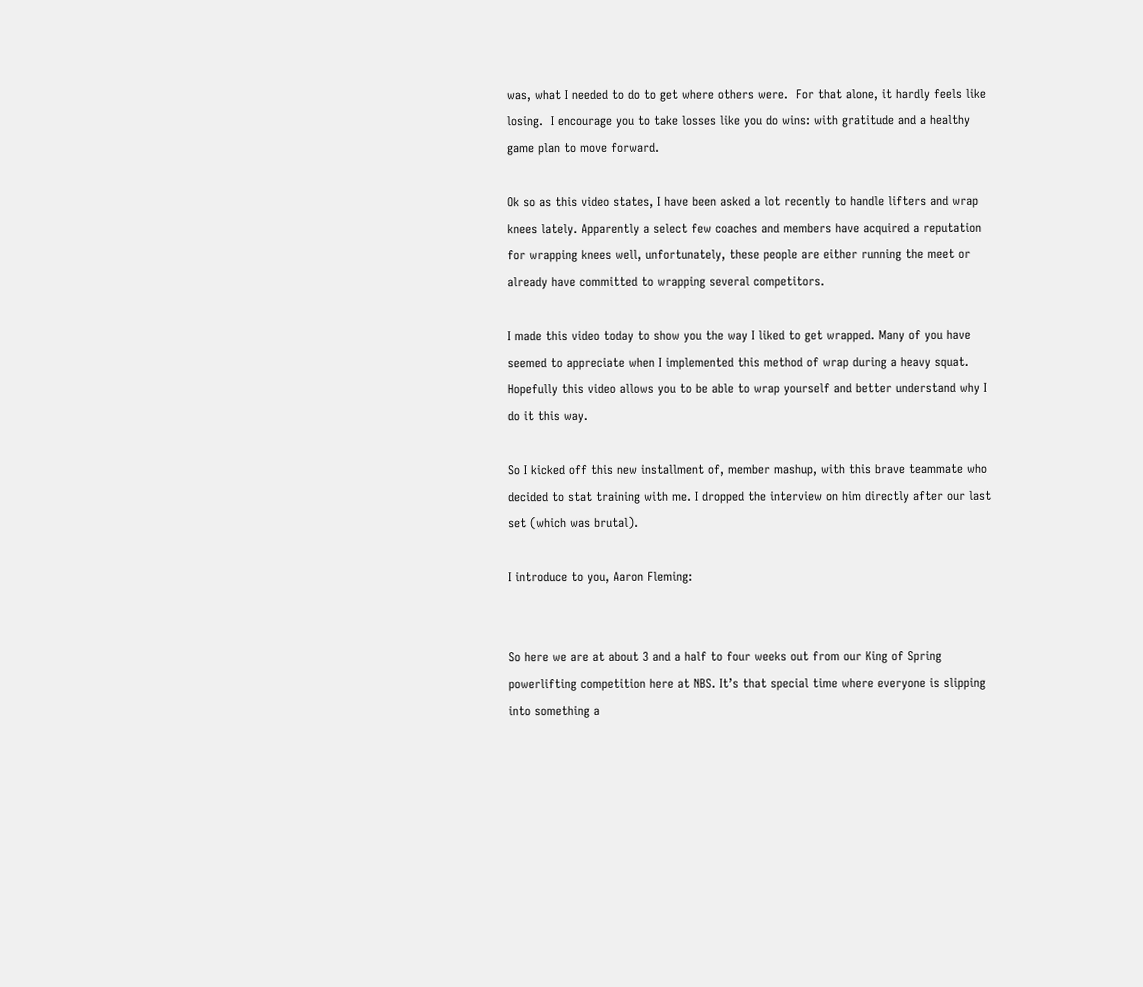was, what I needed to do to get where others were.  For that alone, it hardly feels like losing.  I encourage you to take losses like you do wins: with gratitude and a healthy game plan to move forward.

Ok so as this video states, I have been asked a lot recently to handle lifters and wrap knees lately. Apparently a select few coaches and members have acquired a reputation for wrapping knees well, unfortunately, these people are either running the meet or already have committed to wrapping several competitors.

I made this video today to show you the way I liked to get wrapped. Many of you have seemed to appreciate when I implemented this method of wrap during a heavy squat. Hopefully this video allows you to be able to wrap yourself and better understand why I do it this way.

So I kicked off this new installment of, member mashup, with this brave teammate who decided to stat training with me. I dropped the interview on him directly after our last set (which was brutal).

I introduce to you, Aaron Fleming:


So here we are at about 3 and a half to four weeks out from our King of Spring powerlifting competition here at NBS. It’s that special time where everyone is slipping into something a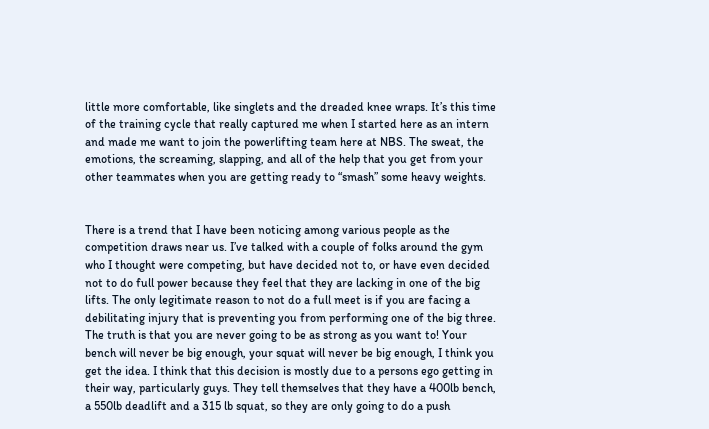little more comfortable, like singlets and the dreaded knee wraps. It’s this time of the training cycle that really captured me when I started here as an intern and made me want to join the powerlifting team here at NBS. The sweat, the emotions, the screaming, slapping, and all of the help that you get from your other teammates when you are getting ready to “smash” some heavy weights.


There is a trend that I have been noticing among various people as the competition draws near us. I’ve talked with a couple of folks around the gym who I thought were competing, but have decided not to, or have even decided not to do full power because they feel that they are lacking in one of the big lifts. The only legitimate reason to not do a full meet is if you are facing a debilitating injury that is preventing you from performing one of the big three. The truth is that you are never going to be as strong as you want to! Your bench will never be big enough, your squat will never be big enough, I think you get the idea. I think that this decision is mostly due to a persons ego getting in their way, particularly guys. They tell themselves that they have a 400lb bench, a 550lb deadlift and a 315 lb squat, so they are only going to do a push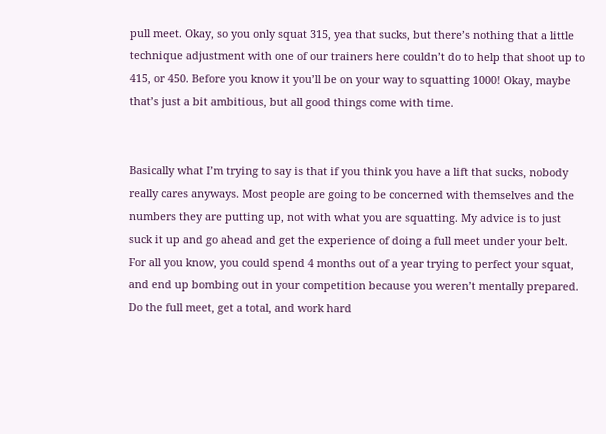pull meet. Okay, so you only squat 315, yea that sucks, but there’s nothing that a little technique adjustment with one of our trainers here couldn’t do to help that shoot up to 415, or 450. Before you know it you’ll be on your way to squatting 1000! Okay, maybe that’s just a bit ambitious, but all good things come with time.


Basically what I’m trying to say is that if you think you have a lift that sucks, nobody really cares anyways. Most people are going to be concerned with themselves and the numbers they are putting up, not with what you are squatting. My advice is to just suck it up and go ahead and get the experience of doing a full meet under your belt. For all you know, you could spend 4 months out of a year trying to perfect your squat, and end up bombing out in your competition because you weren’t mentally prepared.  Do the full meet, get a total, and work hard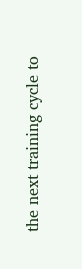the next training cycle to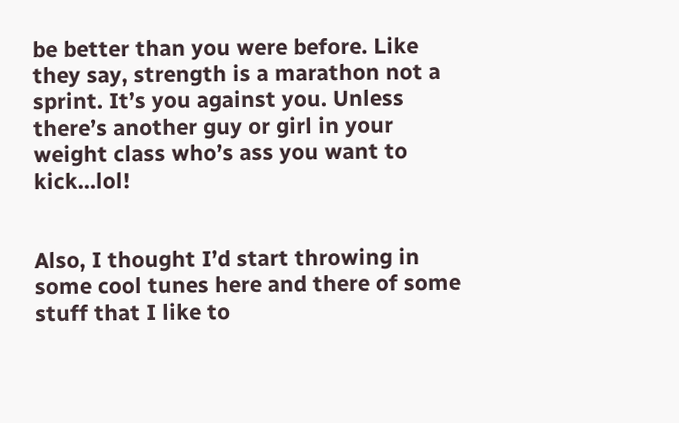be better than you were before. Like they say, strength is a marathon not a sprint. It’s you against you. Unless there’s another guy or girl in your weight class who’s ass you want to kick…lol!


Also, I thought I’d start throwing in some cool tunes here and there of some stuff that I like to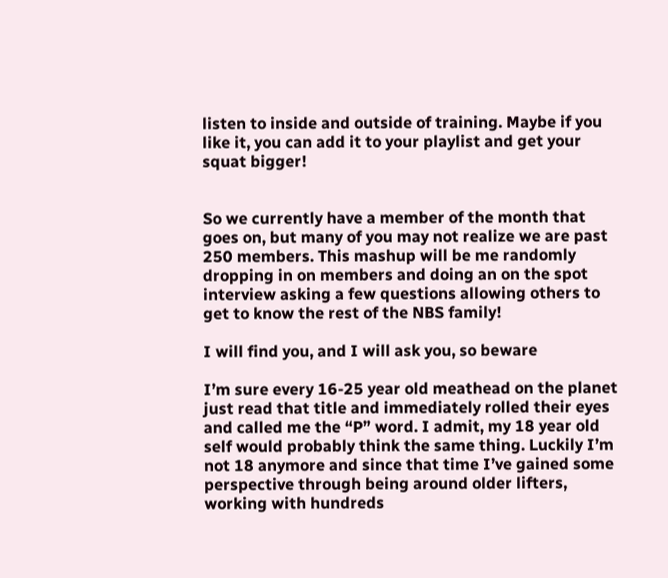listen to inside and outside of training. Maybe if you like it, you can add it to your playlist and get your squat bigger!


So we currently have a member of the month that goes on, but many of you may not realize we are past 250 members. This mashup will be me randomly dropping in on members and doing an on the spot interview asking a few questions allowing others to get to know the rest of the NBS family!

I will find you, and I will ask you, so beware

I’m sure every 16-25 year old meathead on the planet just read that title and immediately rolled their eyes and called me the “P” word. I admit, my 18 year old self would probably think the same thing. Luckily I’m not 18 anymore and since that time I’ve gained some perspective through being around older lifters, working with hundreds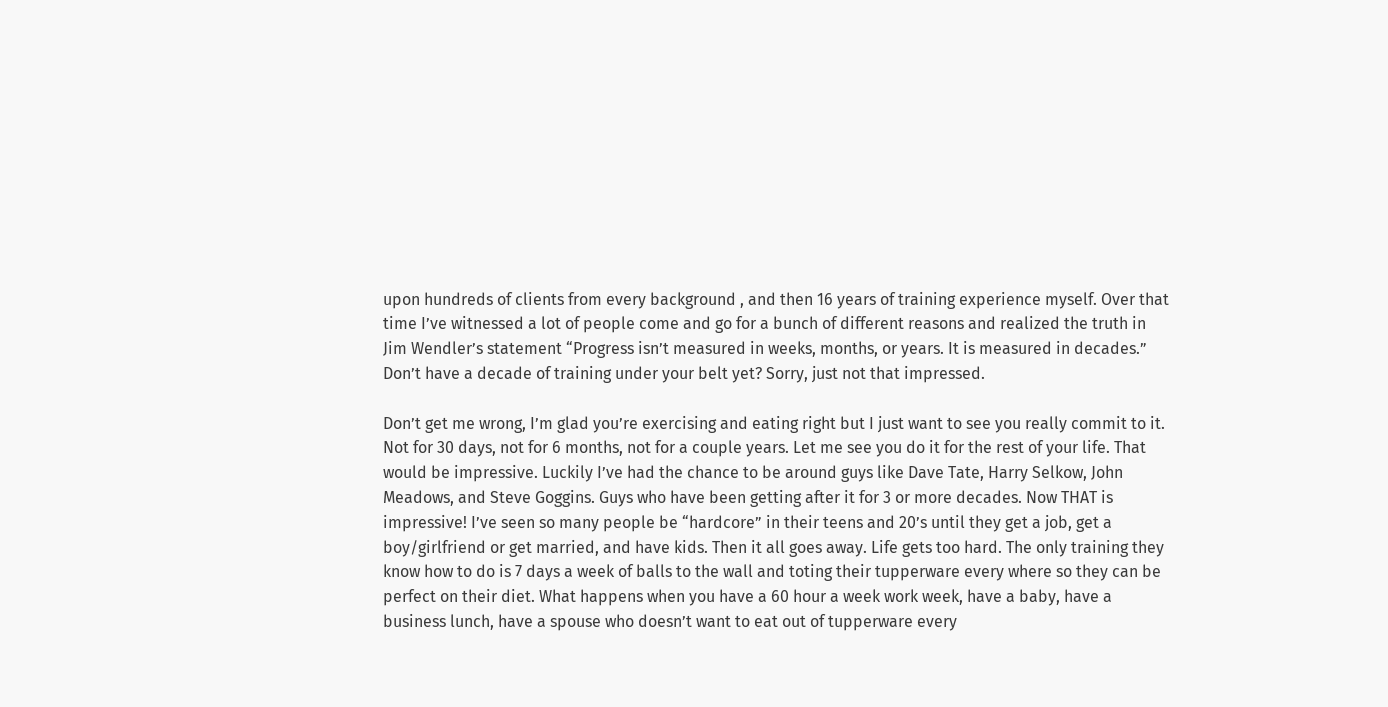upon hundreds of clients from every background , and then 16 years of training experience myself. Over that time I’ve witnessed a lot of people come and go for a bunch of different reasons and realized the truth in Jim Wendler’s statement “Progress isn’t measured in weeks, months, or years. It is measured in decades.” Don’t have a decade of training under your belt yet? Sorry, just not that impressed.

Don’t get me wrong, I’m glad you’re exercising and eating right but I just want to see you really commit to it. Not for 30 days, not for 6 months, not for a couple years. Let me see you do it for the rest of your life. That would be impressive. Luckily I’ve had the chance to be around guys like Dave Tate, Harry Selkow, John Meadows, and Steve Goggins. Guys who have been getting after it for 3 or more decades. Now THAT is impressive! I’ve seen so many people be “hardcore” in their teens and 20’s until they get a job, get a boy/girlfriend or get married, and have kids. Then it all goes away. Life gets too hard. The only training they know how to do is 7 days a week of balls to the wall and toting their tupperware every where so they can be perfect on their diet. What happens when you have a 60 hour a week work week, have a baby, have a business lunch, have a spouse who doesn’t want to eat out of tupperware every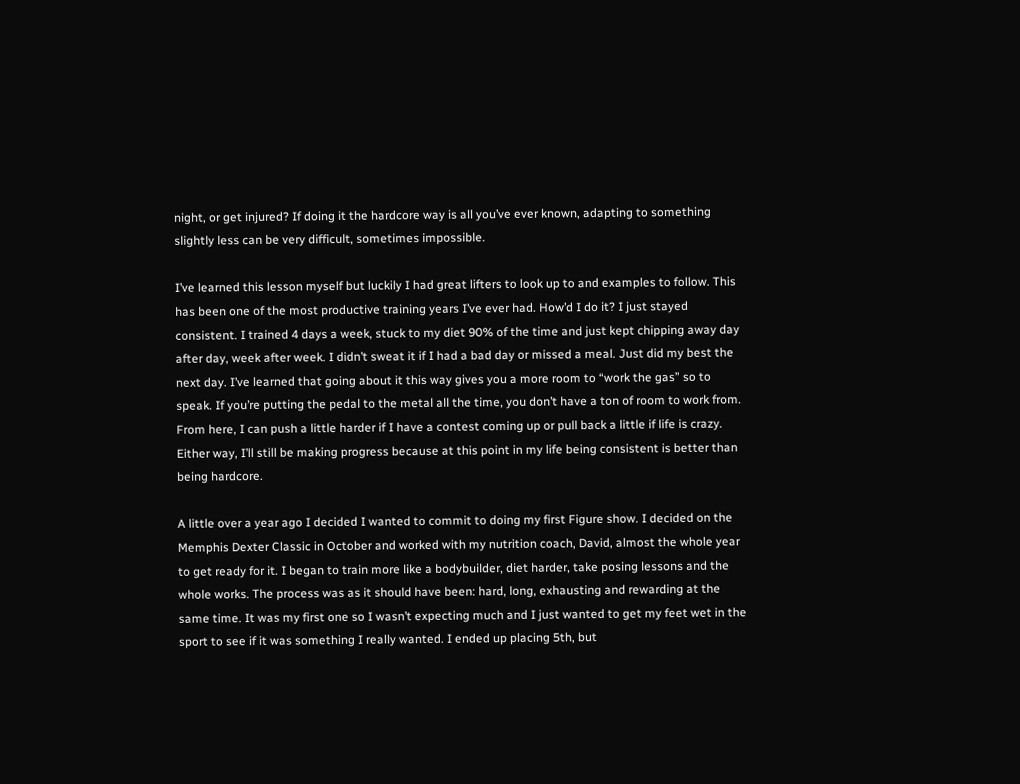night, or get injured? If doing it the hardcore way is all you’ve ever known, adapting to something slightly less can be very difficult, sometimes impossible.

I’ve learned this lesson myself but luckily I had great lifters to look up to and examples to follow. This has been one of the most productive training years I’ve ever had. How’d I do it? I just stayed consistent. I trained 4 days a week, stuck to my diet 90% of the time and just kept chipping away day after day, week after week. I didn’t sweat it if I had a bad day or missed a meal. Just did my best the next day. I’ve learned that going about it this way gives you a more room to “work the gas” so to speak. If you’re putting the pedal to the metal all the time, you don’t have a ton of room to work from. From here, I can push a little harder if I have a contest coming up or pull back a little if life is crazy. Either way, I’ll still be making progress because at this point in my life being consistent is better than being hardcore.

A little over a year ago I decided I wanted to commit to doing my first Figure show. I decided on the Memphis Dexter Classic in October and worked with my nutrition coach, David, almost the whole year to get ready for it. I began to train more like a bodybuilder, diet harder, take posing lessons and the whole works. The process was as it should have been: hard, long, exhausting and rewarding at the same time. It was my first one so I wasn’t expecting much and I just wanted to get my feet wet in the sport to see if it was something I really wanted. I ended up placing 5th, but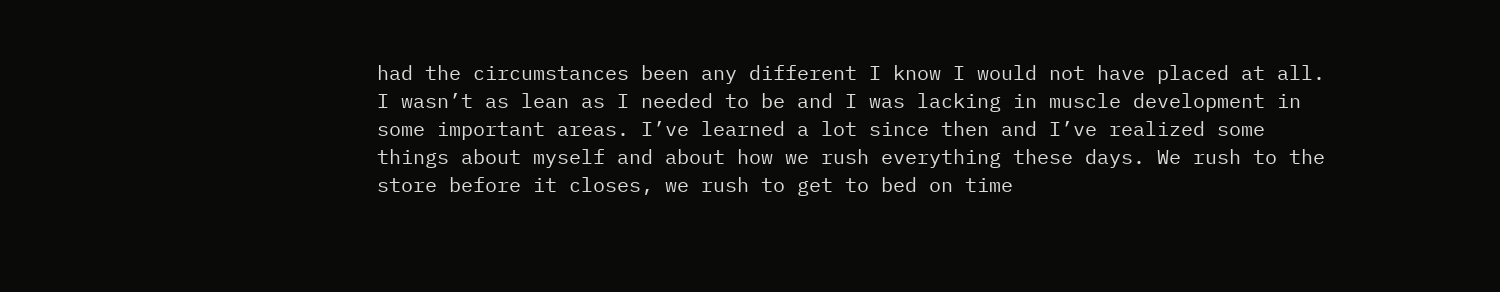had the circumstances been any different I know I would not have placed at all. I wasn’t as lean as I needed to be and I was lacking in muscle development in some important areas. I’ve learned a lot since then and I’ve realized some things about myself and about how we rush everything these days. We rush to the store before it closes, we rush to get to bed on time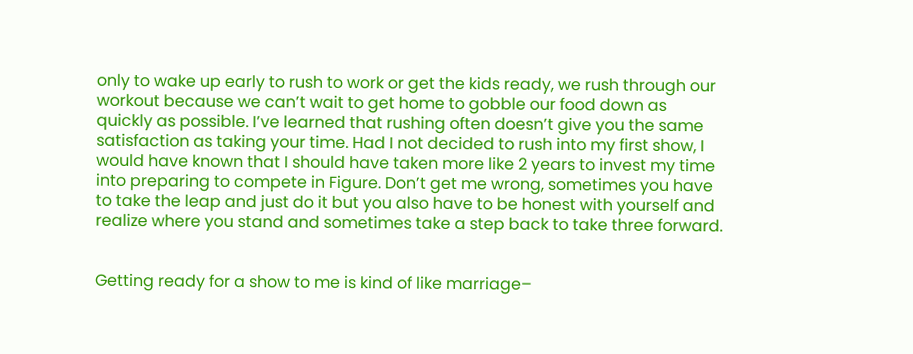only to wake up early to rush to work or get the kids ready, we rush through our workout because we can’t wait to get home to gobble our food down as quickly as possible. I’ve learned that rushing often doesn’t give you the same satisfaction as taking your time. Had I not decided to rush into my first show, I would have known that I should have taken more like 2 years to invest my time into preparing to compete in Figure. Don’t get me wrong, sometimes you have to take the leap and just do it but you also have to be honest with yourself and realize where you stand and sometimes take a step back to take three forward.


Getting ready for a show to me is kind of like marriage–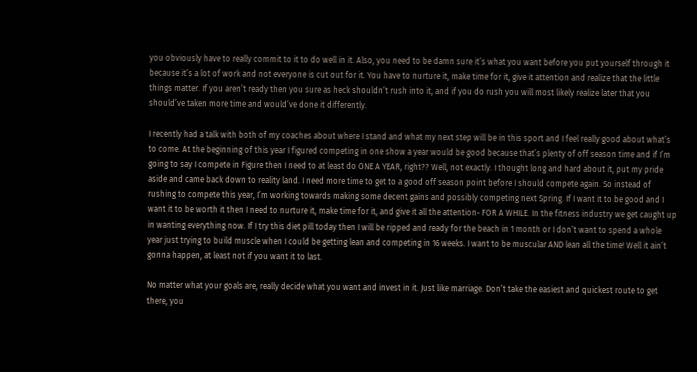you obviously have to really commit to it to do well in it. Also, you need to be damn sure it’s what you want before you put yourself through it because it’s a lot of work and not everyone is cut out for it. You have to nurture it, make time for it, give it attention and realize that the little things matter. If you aren’t ready then you sure as heck shouldn’t rush into it, and if you do rush you will most likely realize later that you should’ve taken more time and would’ve done it differently.

I recently had a talk with both of my coaches about where I stand and what my next step will be in this sport and I feel really good about what’s to come. At the beginning of this year I figured competing in one show a year would be good because that’s plenty of off season time and if I’m going to say I compete in Figure then I need to at least do ONE A YEAR, right?? Well, not exactly. I thought long and hard about it, put my pride aside and came back down to reality land. I need more time to get to a good off season point before I should compete again. So instead of rushing to compete this year, I’m working towards making some decent gains and possibly competing next Spring. If I want it to be good and I want it to be worth it then I need to nurture it, make time for it, and give it all the attention- FOR A WHILE. In the fitness industry we get caught up in wanting everything now. If I try this diet pill today then I will be ripped and ready for the beach in 1 month or I don’t want to spend a whole year just trying to build muscle when I could be getting lean and competing in 16 weeks. I want to be muscular AND lean all the time! Well it ain’t gonna happen, at least not if you want it to last.

No matter what your goals are, really decide what you want and invest in it. Just like marriage. Don’t take the easiest and quickest route to get there, you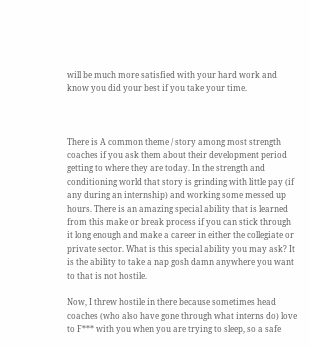will be much more satisfied with your hard work and know you did your best if you take your time.



There is A common theme / story among most strength coaches if you ask them about their development period getting to where they are today. In the strength and conditioning world that story is grinding with little pay (if any during an internship) and working some messed up hours. There is an amazing special ability that is learned from this make or break process if you can stick through it long enough and make a career in either the collegiate or private sector. What is this special ability you may ask? It is the ability to take a nap gosh damn anywhere you want to that is not hostile.

Now, I threw hostile in there because sometimes head coaches (who also have gone through what interns do) love to F*** with you when you are trying to sleep, so a safe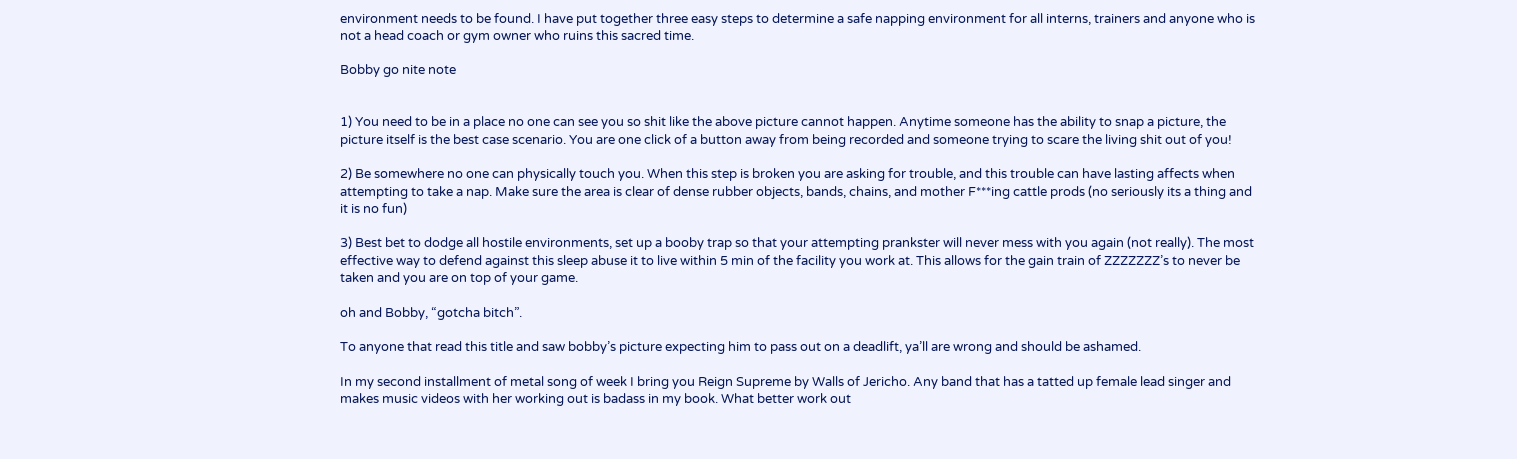environment needs to be found. I have put together three easy steps to determine a safe napping environment for all interns, trainers and anyone who is not a head coach or gym owner who ruins this sacred time.

Bobby go nite note


1) You need to be in a place no one can see you so shit like the above picture cannot happen. Anytime someone has the ability to snap a picture, the picture itself is the best case scenario. You are one click of a button away from being recorded and someone trying to scare the living shit out of you!

2) Be somewhere no one can physically touch you. When this step is broken you are asking for trouble, and this trouble can have lasting affects when attempting to take a nap. Make sure the area is clear of dense rubber objects, bands, chains, and mother F***ing cattle prods (no seriously its a thing and it is no fun)

3) Best bet to dodge all hostile environments, set up a booby trap so that your attempting prankster will never mess with you again (not really). The most effective way to defend against this sleep abuse it to live within 5 min of the facility you work at. This allows for the gain train of ZZZZZZZ’s to never be taken and you are on top of your game.

oh and Bobby, “gotcha bitch”.

To anyone that read this title and saw bobby’s picture expecting him to pass out on a deadlift, ya’ll are wrong and should be ashamed.

In my second installment of metal song of week I bring you Reign Supreme by Walls of Jericho. Any band that has a tatted up female lead singer and makes music videos with her working out is badass in my book. What better work out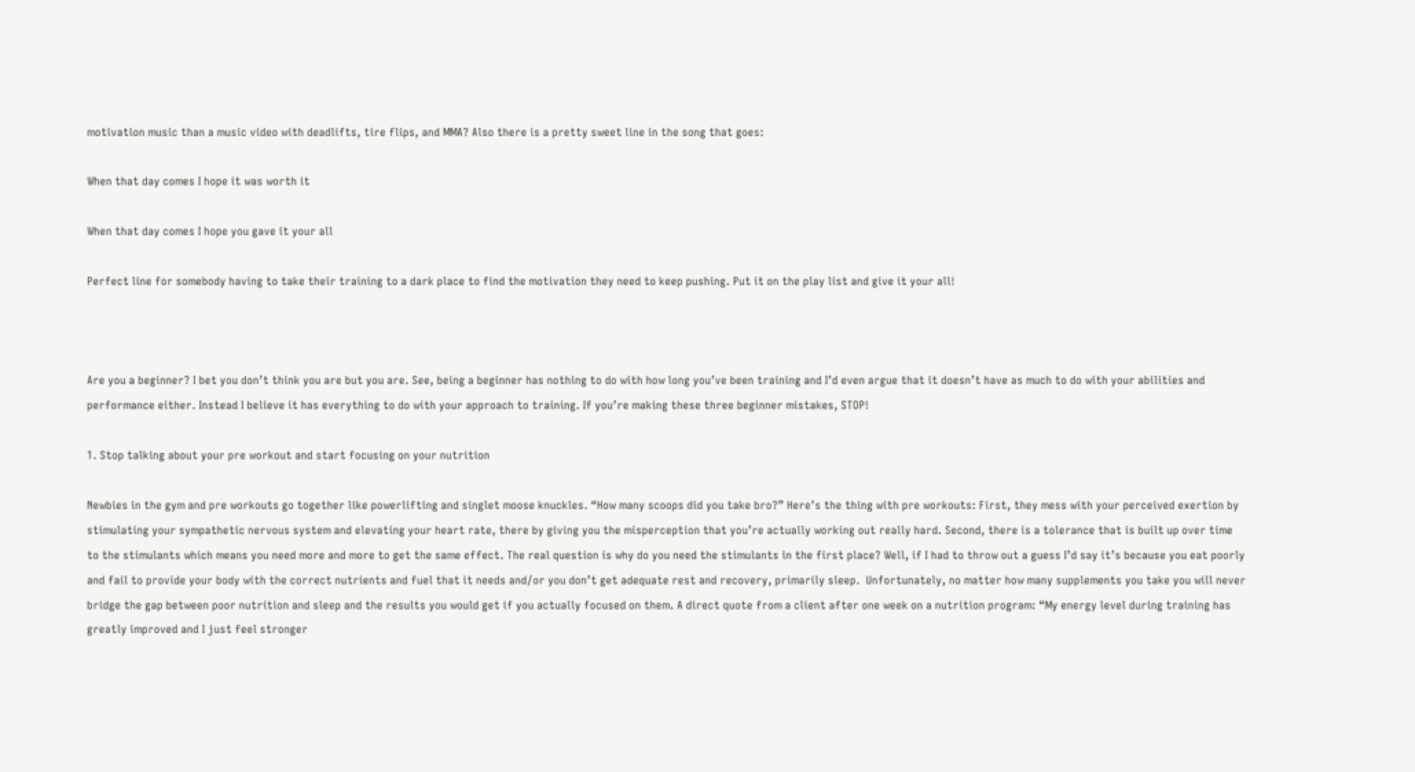motivation music than a music video with deadlifts, tire flips, and MMA? Also there is a pretty sweet line in the song that goes:

When that day comes I hope it was worth it

When that day comes I hope you gave it your all

Perfect line for somebody having to take their training to a dark place to find the motivation they need to keep pushing. Put it on the play list and give it your all!



Are you a beginner? I bet you don’t think you are but you are. See, being a beginner has nothing to do with how long you’ve been training and I’d even argue that it doesn’t have as much to do with your abilities and performance either. Instead I believe it has everything to do with your approach to training. If you’re making these three beginner mistakes, STOP!

1. Stop talking about your pre workout and start focusing on your nutrition

Newbies in the gym and pre workouts go together like powerlifting and singlet moose knuckles. “How many scoops did you take bro?” Here’s the thing with pre workouts: First, they mess with your perceived exertion by stimulating your sympathetic nervous system and elevating your heart rate, there by giving you the misperception that you’re actually working out really hard. Second, there is a tolerance that is built up over time to the stimulants which means you need more and more to get the same effect. The real question is why do you need the stimulants in the first place? Well, if I had to throw out a guess I’d say it’s because you eat poorly and fail to provide your body with the correct nutrients and fuel that it needs and/or you don’t get adequate rest and recovery, primarily sleep.  Unfortunately, no matter how many supplements you take you will never bridge the gap between poor nutrition and sleep and the results you would get if you actually focused on them. A direct quote from a client after one week on a nutrition program: “My energy level during training has greatly improved and I just feel stronger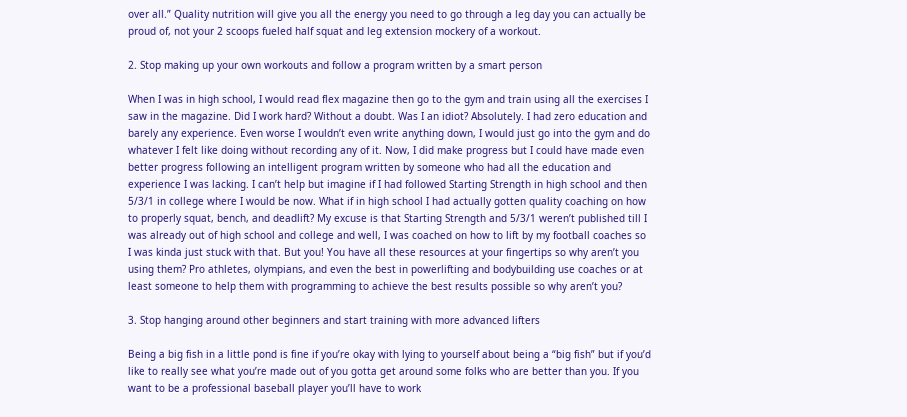over all.” Quality nutrition will give you all the energy you need to go through a leg day you can actually be proud of, not your 2 scoops fueled half squat and leg extension mockery of a workout.

2. Stop making up your own workouts and follow a program written by a smart person

When I was in high school, I would read flex magazine then go to the gym and train using all the exercises I saw in the magazine. Did I work hard? Without a doubt. Was I an idiot? Absolutely. I had zero education and barely any experience. Even worse I wouldn’t even write anything down, I would just go into the gym and do whatever I felt like doing without recording any of it. Now, I did make progress but I could have made even better progress following an intelligent program written by someone who had all the education and experience I was lacking. I can’t help but imagine if I had followed Starting Strength in high school and then 5/3/1 in college where I would be now. What if in high school I had actually gotten quality coaching on how to properly squat, bench, and deadlift? My excuse is that Starting Strength and 5/3/1 weren’t published till I was already out of high school and college and well, I was coached on how to lift by my football coaches so I was kinda just stuck with that. But you! You have all these resources at your fingertips so why aren’t you using them? Pro athletes, olympians, and even the best in powerlifting and bodybuilding use coaches or at least someone to help them with programming to achieve the best results possible so why aren’t you?

3. Stop hanging around other beginners and start training with more advanced lifters

Being a big fish in a little pond is fine if you’re okay with lying to yourself about being a “big fish” but if you’d like to really see what you’re made out of you gotta get around some folks who are better than you. If you want to be a professional baseball player you’ll have to work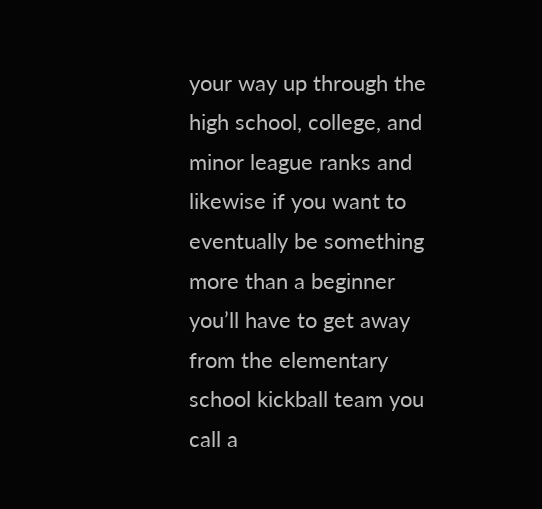your way up through the high school, college, and minor league ranks and likewise if you want to eventually be something more than a beginner you’ll have to get away from the elementary school kickball team you call a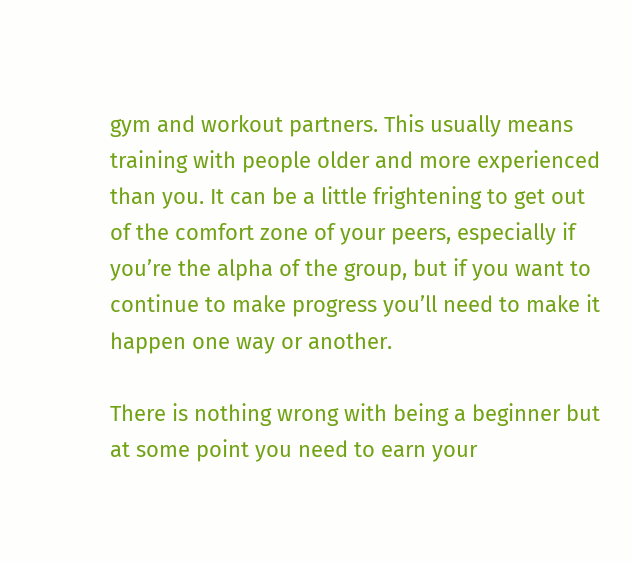gym and workout partners. This usually means training with people older and more experienced than you. It can be a little frightening to get out of the comfort zone of your peers, especially if you’re the alpha of the group, but if you want to continue to make progress you’ll need to make it happen one way or another.

There is nothing wrong with being a beginner but at some point you need to earn your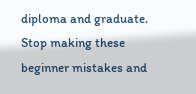diploma and graduate. Stop making these beginner mistakes and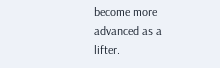become more advanced as a lifter.